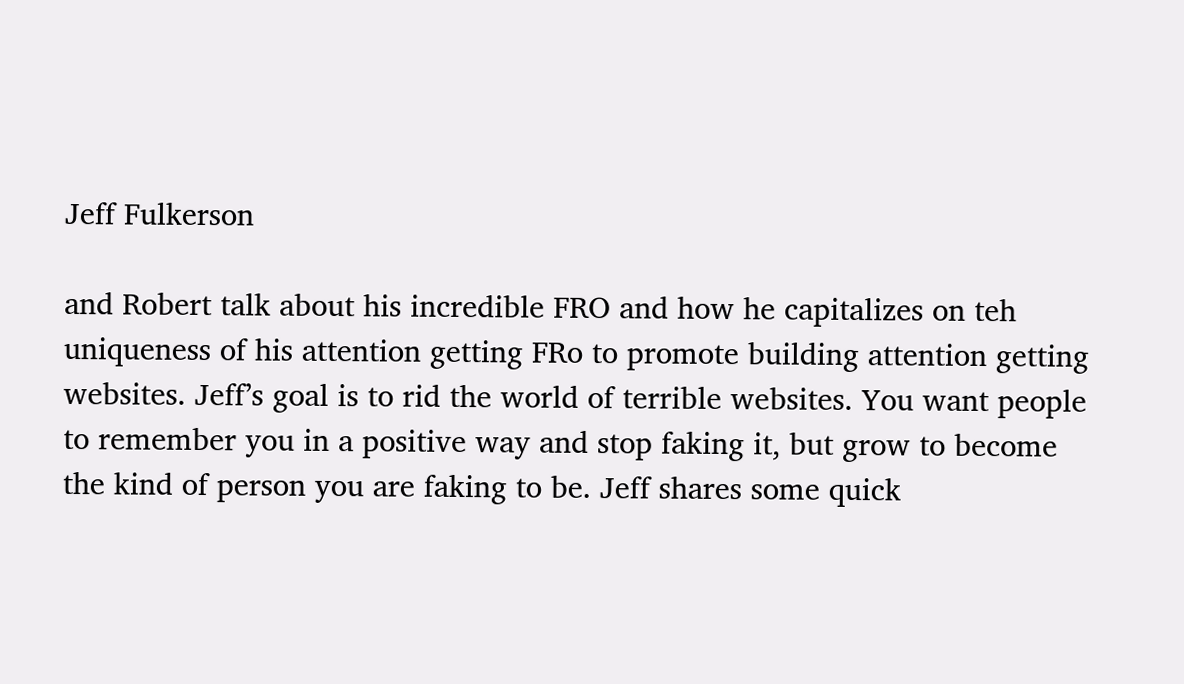Jeff Fulkerson

and Robert talk about his incredible FRO and how he capitalizes on teh uniqueness of his attention getting FRo to promote building attention getting websites. Jeff’s goal is to rid the world of terrible websites. You want people to remember you in a positive way and stop faking it, but grow to become the kind of person you are faking to be. Jeff shares some quick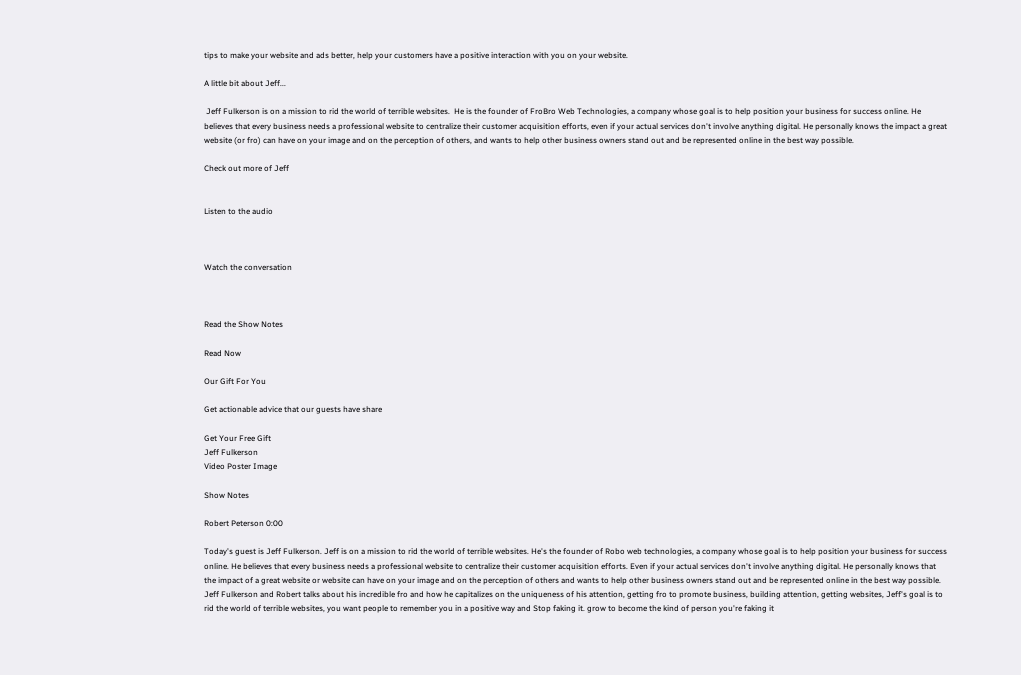tips to make your website and ads better, help your customers have a positive interaction with you on your website.

A little bit about Jeff...

 Jeff Fulkerson is on a mission to rid the world of terrible websites.  He is the founder of FroBro Web Technologies, a company whose goal is to help position your business for success online. He believes that every business needs a professional website to centralize their customer acquisition efforts, even if your actual services don't involve anything digital. He personally knows the impact a great website (or fro) can have on your image and on the perception of others, and wants to help other business owners stand out and be represented online in the best way possible.

Check out more of Jeff


Listen to the audio



Watch the conversation



Read the Show Notes

Read Now

Our Gift For You

Get actionable advice that our guests have share

Get Your Free Gift
Jeff Fulkerson
Video Poster Image

Show Notes

Robert Peterson 0:00

Today's guest is Jeff Fulkerson. Jeff is on a mission to rid the world of terrible websites. He's the founder of Robo web technologies, a company whose goal is to help position your business for success online. He believes that every business needs a professional website to centralize their customer acquisition efforts. Even if your actual services don't involve anything digital. He personally knows that the impact of a great website or website can have on your image and on the perception of others and wants to help other business owners stand out and be represented online in the best way possible. Jeff Fulkerson and Robert talks about his incredible fro and how he capitalizes on the uniqueness of his attention, getting fro to promote business, building attention, getting websites, Jeff's goal is to rid the world of terrible websites, you want people to remember you in a positive way and Stop faking it. grow to become the kind of person you're faking it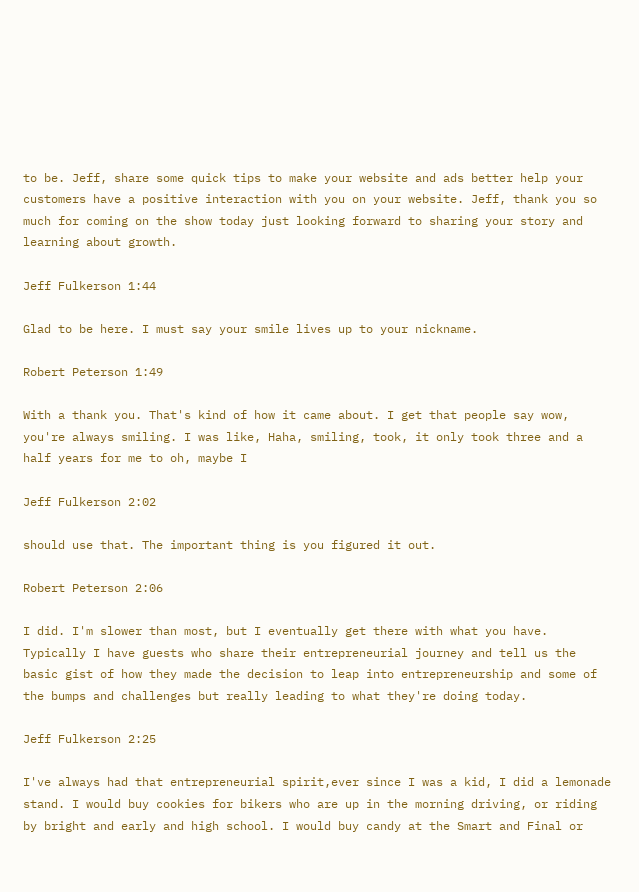to be. Jeff, share some quick tips to make your website and ads better help your customers have a positive interaction with you on your website. Jeff, thank you so much for coming on the show today just looking forward to sharing your story and learning about growth.

Jeff Fulkerson 1:44

Glad to be here. I must say your smile lives up to your nickname.

Robert Peterson 1:49

With a thank you. That's kind of how it came about. I get that people say wow, you're always smiling. I was like, Haha, smiling, took, it only took three and a half years for me to oh, maybe I

Jeff Fulkerson 2:02

should use that. The important thing is you figured it out.

Robert Peterson 2:06

I did. I'm slower than most, but I eventually get there with what you have. Typically I have guests who share their entrepreneurial journey and tell us the basic gist of how they made the decision to leap into entrepreneurship and some of the bumps and challenges but really leading to what they're doing today.

Jeff Fulkerson 2:25

I've always had that entrepreneurial spirit,ever since I was a kid, I did a lemonade stand. I would buy cookies for bikers who are up in the morning driving, or riding by bright and early and high school. I would buy candy at the Smart and Final or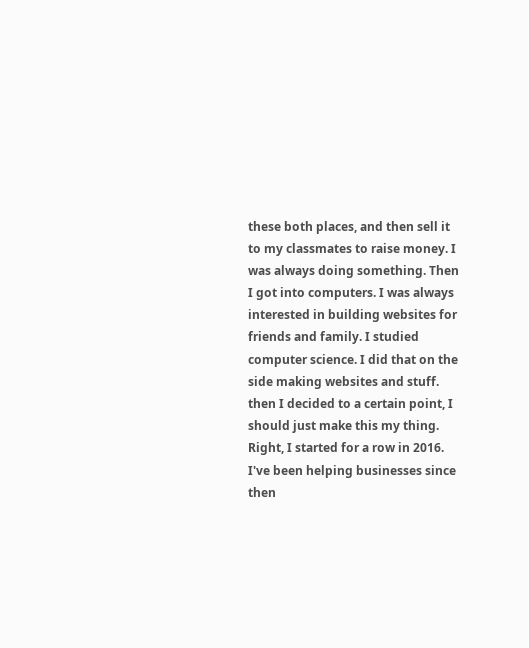these both places, and then sell it to my classmates to raise money. I was always doing something. Then I got into computers. I was always interested in building websites for friends and family. I studied computer science. I did that on the side making websites and stuff. then I decided to a certain point, I should just make this my thing. Right, I started for a row in 2016. I've been helping businesses since then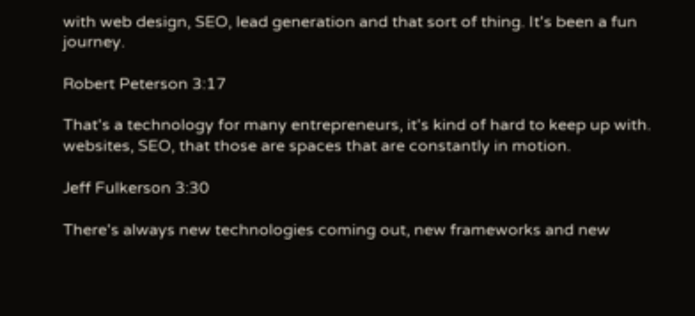with web design, SEO, lead generation and that sort of thing. It's been a fun journey.

Robert Peterson 3:17

That's a technology for many entrepreneurs, it's kind of hard to keep up with. websites, SEO, that those are spaces that are constantly in motion.

Jeff Fulkerson 3:30

There's always new technologies coming out, new frameworks and new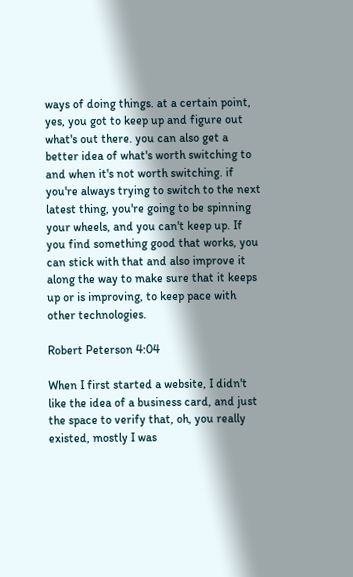ways of doing things. at a certain point, yes, you got to keep up and figure out what's out there. you can also get a better idea of what's worth switching to and when it's not worth switching. if you're always trying to switch to the next latest thing, you're going to be spinning your wheels, and you can't keep up. If you find something good that works, you can stick with that and also improve it along the way to make sure that it keeps up or is improving, to keep pace with other technologies.

Robert Peterson 4:04

When I first started a website, I didn't like the idea of a business card, and just the space to verify that, oh, you really existed, mostly I was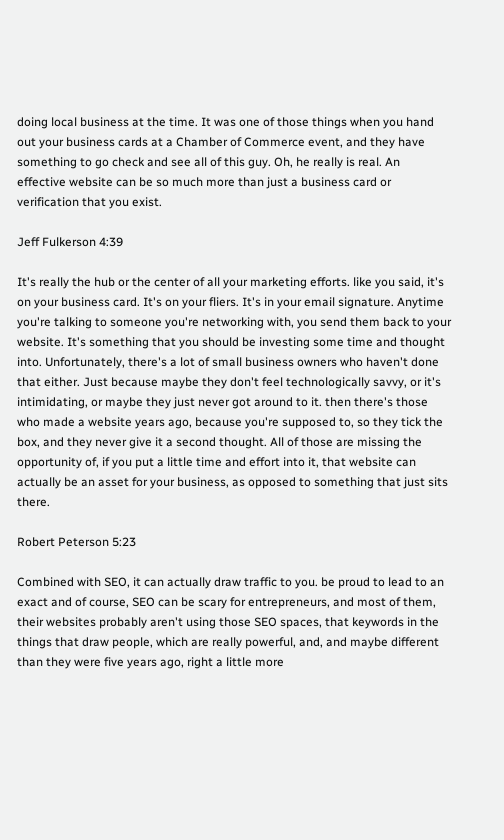doing local business at the time. It was one of those things when you hand out your business cards at a Chamber of Commerce event, and they have something to go check and see all of this guy. Oh, he really is real. An effective website can be so much more than just a business card or verification that you exist.

Jeff Fulkerson 4:39

It's really the hub or the center of all your marketing efforts. like you said, it's on your business card. It's on your fliers. It's in your email signature. Anytime you're talking to someone you're networking with, you send them back to your website. It's something that you should be investing some time and thought into. Unfortunately, there's a lot of small business owners who haven't done that either. Just because maybe they don't feel technologically savvy, or it's intimidating, or maybe they just never got around to it. then there's those who made a website years ago, because you're supposed to, so they tick the box, and they never give it a second thought. All of those are missing the opportunity of, if you put a little time and effort into it, that website can actually be an asset for your business, as opposed to something that just sits there.

Robert Peterson 5:23

Combined with SEO, it can actually draw traffic to you. be proud to lead to an exact and of course, SEO can be scary for entrepreneurs, and most of them, their websites probably aren't using those SEO spaces, that keywords in the things that draw people, which are really powerful, and, and maybe different than they were five years ago, right a little more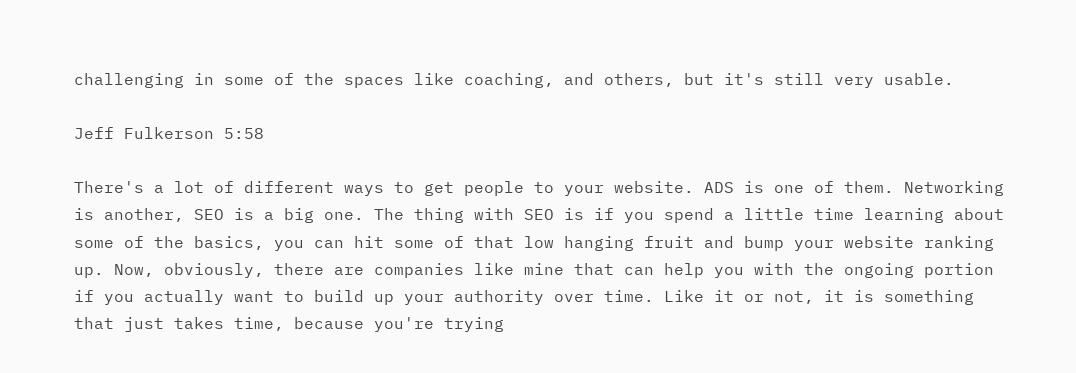challenging in some of the spaces like coaching, and others, but it's still very usable.

Jeff Fulkerson 5:58

There's a lot of different ways to get people to your website. ADS is one of them. Networking is another, SEO is a big one. The thing with SEO is if you spend a little time learning about some of the basics, you can hit some of that low hanging fruit and bump your website ranking up. Now, obviously, there are companies like mine that can help you with the ongoing portion if you actually want to build up your authority over time. Like it or not, it is something that just takes time, because you're trying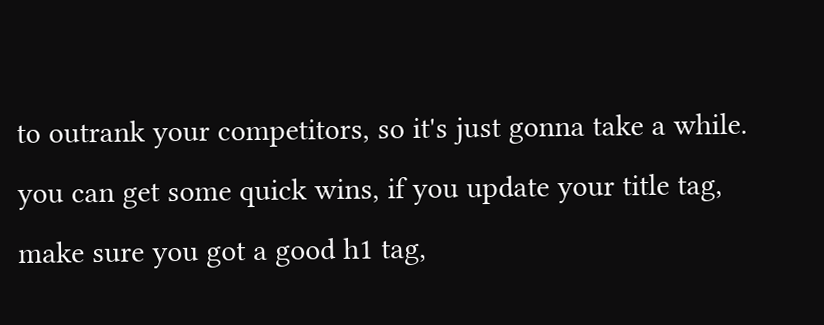to outrank your competitors, so it's just gonna take a while. you can get some quick wins, if you update your title tag, make sure you got a good h1 tag,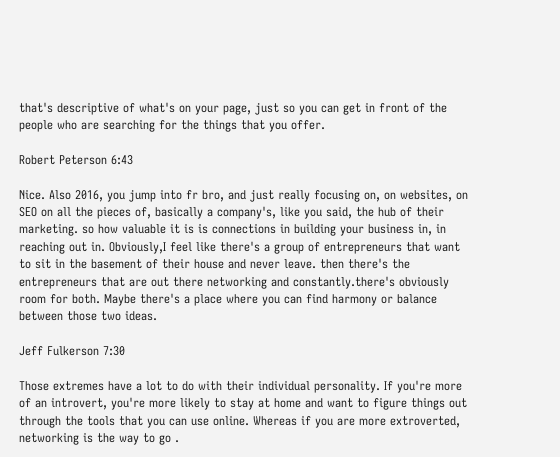that's descriptive of what's on your page, just so you can get in front of the people who are searching for the things that you offer.

Robert Peterson 6:43

Nice. Also 2016, you jump into fr bro, and just really focusing on, on websites, on SEO on all the pieces of, basically a company's, like you said, the hub of their marketing. so how valuable it is is connections in building your business in, in reaching out in. Obviously,I feel like there's a group of entrepreneurs that want to sit in the basement of their house and never leave. then there's the entrepreneurs that are out there networking and constantly.there's obviously room for both. Maybe there's a place where you can find harmony or balance between those two ideas.

Jeff Fulkerson 7:30

Those extremes have a lot to do with their individual personality. If you're more of an introvert, you're more likely to stay at home and want to figure things out through the tools that you can use online. Whereas if you are more extroverted, networking is the way to go .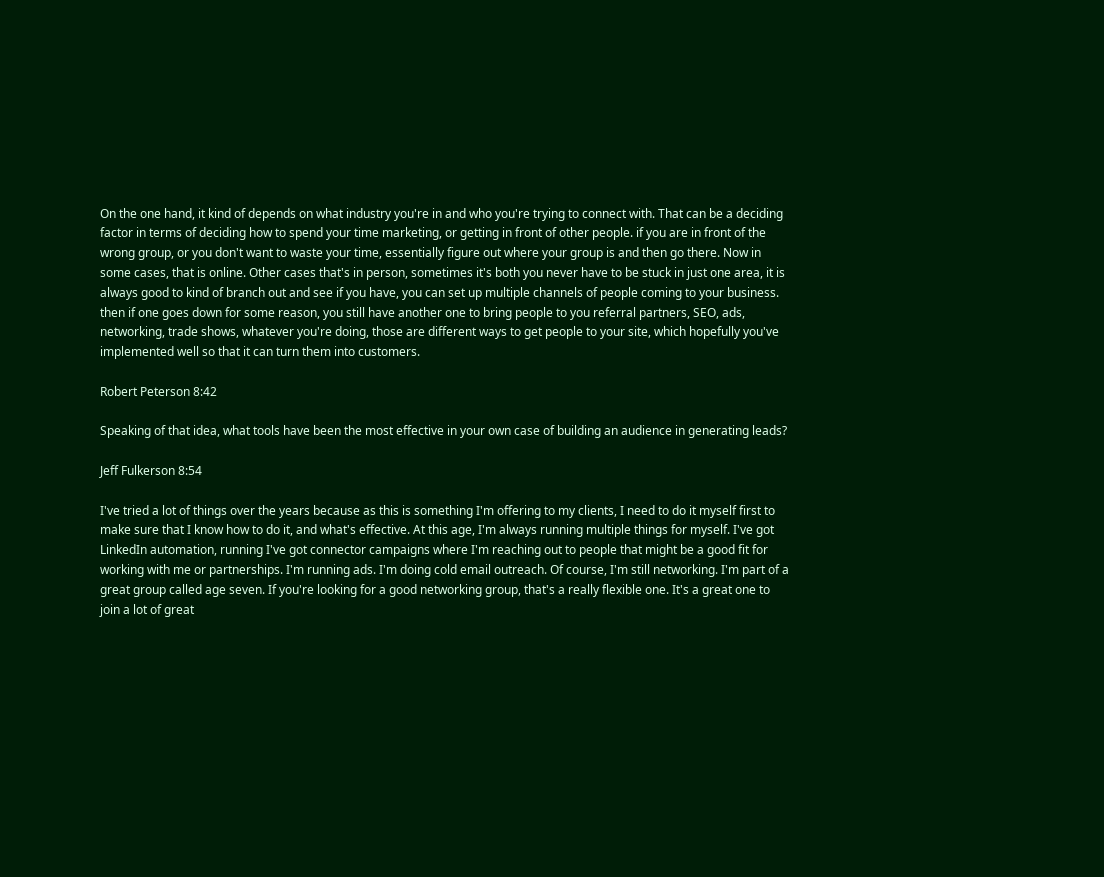On the one hand, it kind of depends on what industry you're in and who you're trying to connect with. That can be a deciding factor in terms of deciding how to spend your time marketing, or getting in front of other people. if you are in front of the wrong group, or you don't want to waste your time, essentially figure out where your group is and then go there. Now in some cases, that is online. Other cases that's in person, sometimes it's both you never have to be stuck in just one area, it is always good to kind of branch out and see if you have, you can set up multiple channels of people coming to your business. then if one goes down for some reason, you still have another one to bring people to you referral partners, SEO, ads, networking, trade shows, whatever you're doing, those are different ways to get people to your site, which hopefully you've implemented well so that it can turn them into customers.

Robert Peterson 8:42

Speaking of that idea, what tools have been the most effective in your own case of building an audience in generating leads?

Jeff Fulkerson 8:54

I've tried a lot of things over the years because as this is something I'm offering to my clients, I need to do it myself first to make sure that I know how to do it, and what's effective. At this age, I'm always running multiple things for myself. I've got LinkedIn automation, running I've got connector campaigns where I'm reaching out to people that might be a good fit for working with me or partnerships. I'm running ads. I'm doing cold email outreach. Of course, I'm still networking. I'm part of a great group called age seven. If you're looking for a good networking group, that's a really flexible one. It's a great one to join a lot of great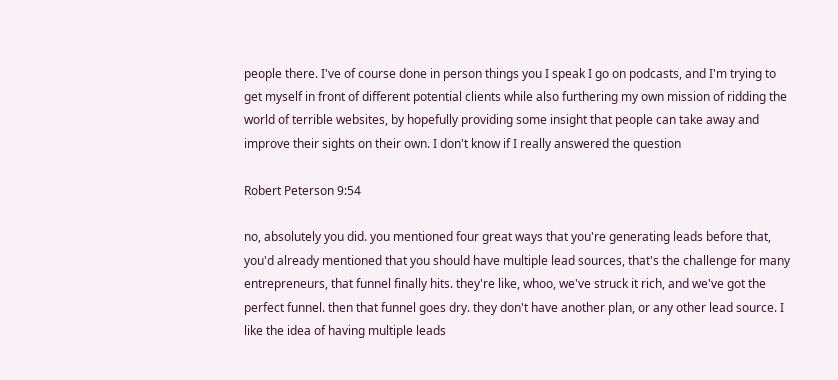people there. I've of course done in person things you I speak I go on podcasts, and I'm trying to get myself in front of different potential clients while also furthering my own mission of ridding the world of terrible websites, by hopefully providing some insight that people can take away and improve their sights on their own. I don't know if I really answered the question

Robert Peterson 9:54

no, absolutely you did. you mentioned four great ways that you're generating leads before that, you'd already mentioned that you should have multiple lead sources, that's the challenge for many entrepreneurs, that funnel finally hits. they're like, whoo, we've struck it rich, and we've got the perfect funnel. then that funnel goes dry. they don't have another plan, or any other lead source. I like the idea of having multiple leads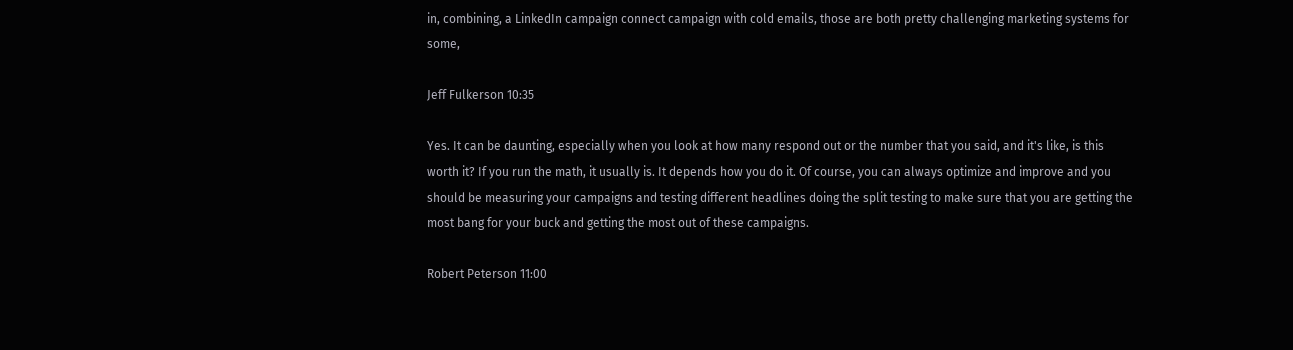in, combining, a LinkedIn campaign connect campaign with cold emails, those are both pretty challenging marketing systems for some,

Jeff Fulkerson 10:35

Yes. It can be daunting, especially when you look at how many respond out or the number that you said, and it's like, is this worth it? If you run the math, it usually is. It depends how you do it. Of course, you can always optimize and improve and you should be measuring your campaigns and testing different headlines doing the split testing to make sure that you are getting the most bang for your buck and getting the most out of these campaigns.

Robert Peterson 11:00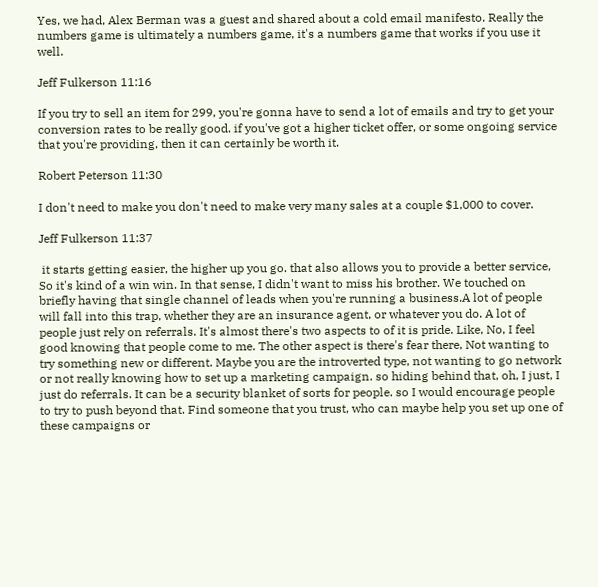Yes, we had, Alex Berman was a guest and shared about a cold email manifesto. Really the numbers game is ultimately a numbers game, it's a numbers game that works if you use it well.

Jeff Fulkerson 11:16

If you try to sell an item for 299, you're gonna have to send a lot of emails and try to get your conversion rates to be really good. if you've got a higher ticket offer, or some ongoing service that you're providing, then it can certainly be worth it.

Robert Peterson 11:30

I don't need to make you don't need to make very many sales at a couple $1,000 to cover.

Jeff Fulkerson 11:37

 it starts getting easier, the higher up you go. that also allows you to provide a better service, So it's kind of a win win. In that sense, I didn't want to miss his brother. We touched on briefly having that single channel of leads when you're running a business.A lot of people will fall into this trap, whether they are an insurance agent, or whatever you do. A lot of people just rely on referrals. It's almost there's two aspects to of it is pride. Like, No, I feel good knowing that people come to me. The other aspect is there's fear there, Not wanting to try something new or different. Maybe you are the introverted type, not wanting to go network or not really knowing how to set up a marketing campaign. so hiding behind that, oh, I just, I just do referrals. It can be a security blanket of sorts for people. so I would encourage people to try to push beyond that. Find someone that you trust, who can maybe help you set up one of these campaigns or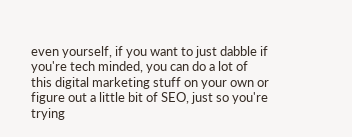even yourself, if you want to just dabble if you're tech minded, you can do a lot of this digital marketing stuff on your own or figure out a little bit of SEO, just so you're trying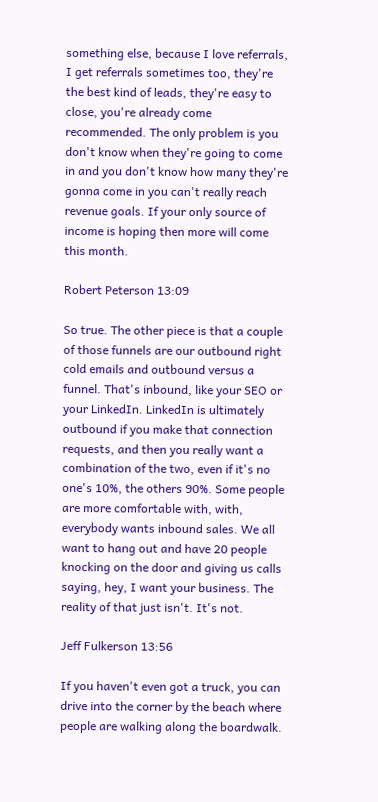something else, because I love referrals, I get referrals sometimes too, they're the best kind of leads, they're easy to close, you're already come recommended. The only problem is you don't know when they're going to come in and you don't know how many they're gonna come in you can't really reach revenue goals. If your only source of income is hoping then more will come this month.

Robert Peterson 13:09

So true. The other piece is that a couple of those funnels are our outbound right cold emails and outbound versus a funnel. That's inbound, like your SEO or your LinkedIn. LinkedIn is ultimately outbound if you make that connection requests, and then you really want a combination of the two, even if it's no one's 10%, the others 90%. Some people are more comfortable with, with, everybody wants inbound sales. We all want to hang out and have 20 people knocking on the door and giving us calls saying, hey, I want your business. The reality of that just isn't. It's not.

Jeff Fulkerson 13:56

If you haven't even got a truck, you can drive into the corner by the beach where people are walking along the boardwalk.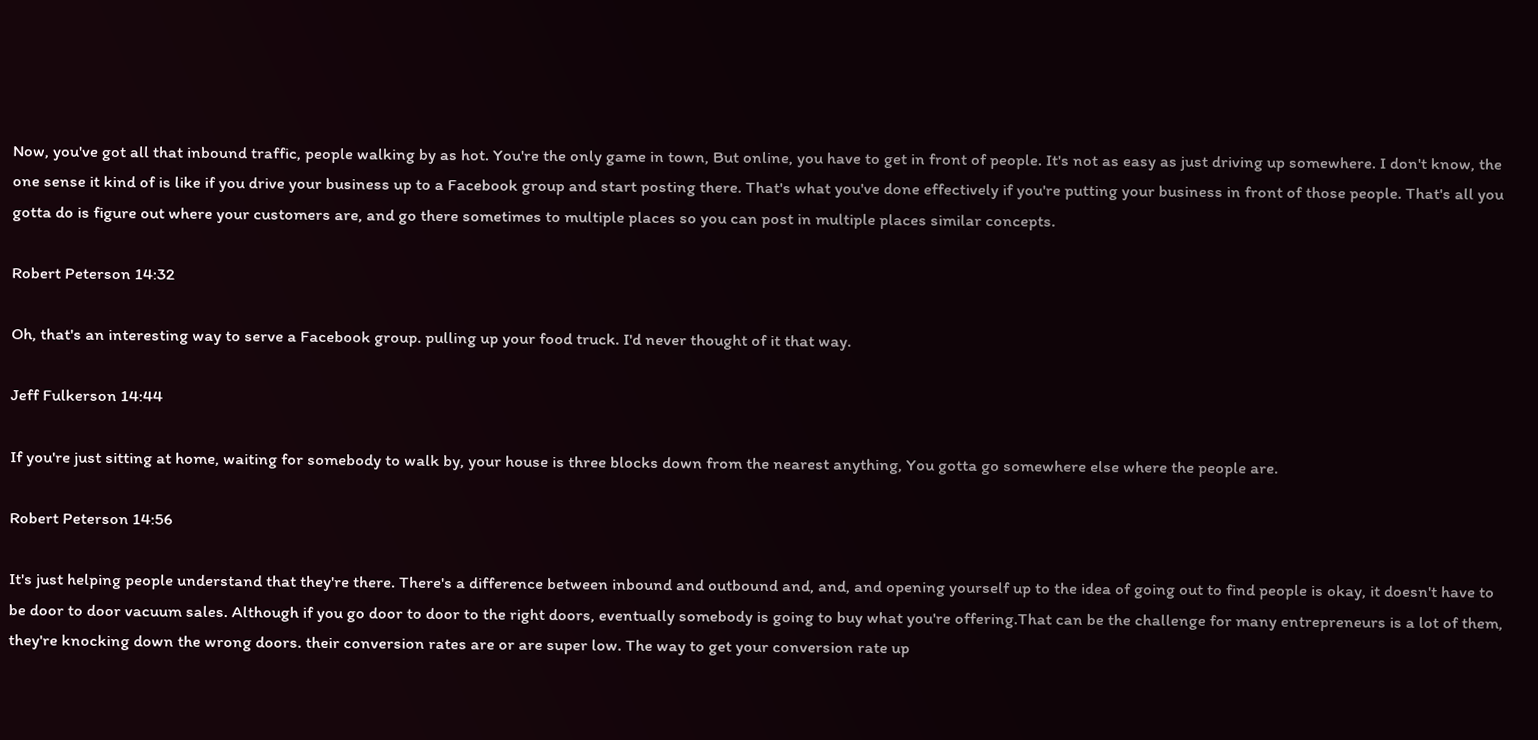Now, you've got all that inbound traffic, people walking by as hot. You're the only game in town, But online, you have to get in front of people. It's not as easy as just driving up somewhere. I don't know, the one sense it kind of is like if you drive your business up to a Facebook group and start posting there. That's what you've done effectively if you're putting your business in front of those people. That's all you gotta do is figure out where your customers are, and go there sometimes to multiple places so you can post in multiple places similar concepts.

Robert Peterson 14:32

Oh, that's an interesting way to serve a Facebook group. pulling up your food truck. I'd never thought of it that way.

Jeff Fulkerson 14:44

If you're just sitting at home, waiting for somebody to walk by, your house is three blocks down from the nearest anything, You gotta go somewhere else where the people are.

Robert Peterson 14:56

It's just helping people understand that they're there. There's a difference between inbound and outbound and, and, and opening yourself up to the idea of going out to find people is okay, it doesn't have to be door to door vacuum sales. Although if you go door to door to the right doors, eventually somebody is going to buy what you're offering.That can be the challenge for many entrepreneurs is a lot of them, they're knocking down the wrong doors. their conversion rates are or are super low. The way to get your conversion rate up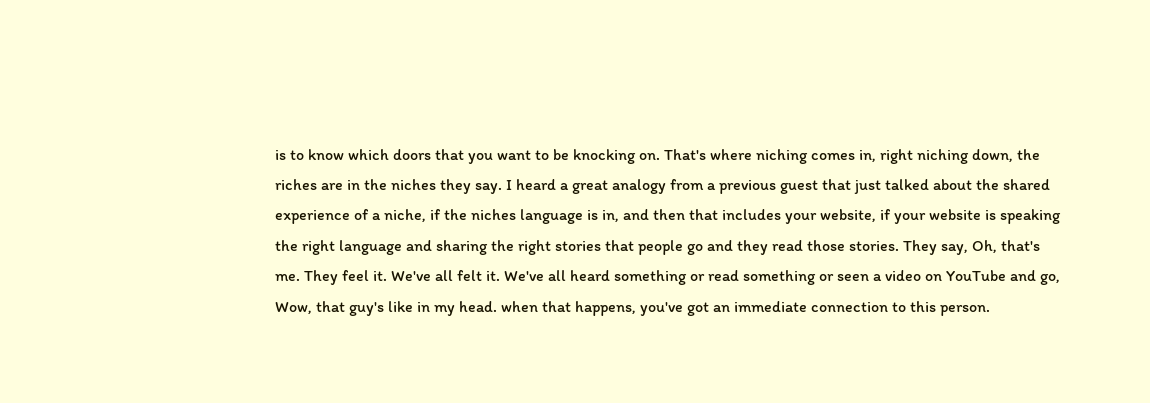is to know which doors that you want to be knocking on. That's where niching comes in, right niching down, the riches are in the niches they say. I heard a great analogy from a previous guest that just talked about the shared experience of a niche, if the niches language is in, and then that includes your website, if your website is speaking the right language and sharing the right stories that people go and they read those stories. They say, Oh, that's me. They feel it. We've all felt it. We've all heard something or read something or seen a video on YouTube and go, Wow, that guy's like in my head. when that happens, you've got an immediate connection to this person.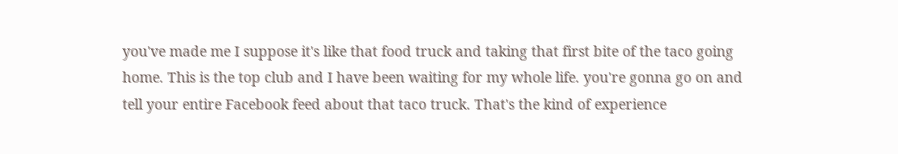you've made me I suppose it's like that food truck and taking that first bite of the taco going home. This is the top club and I have been waiting for my whole life. you're gonna go on and tell your entire Facebook feed about that taco truck. That's the kind of experience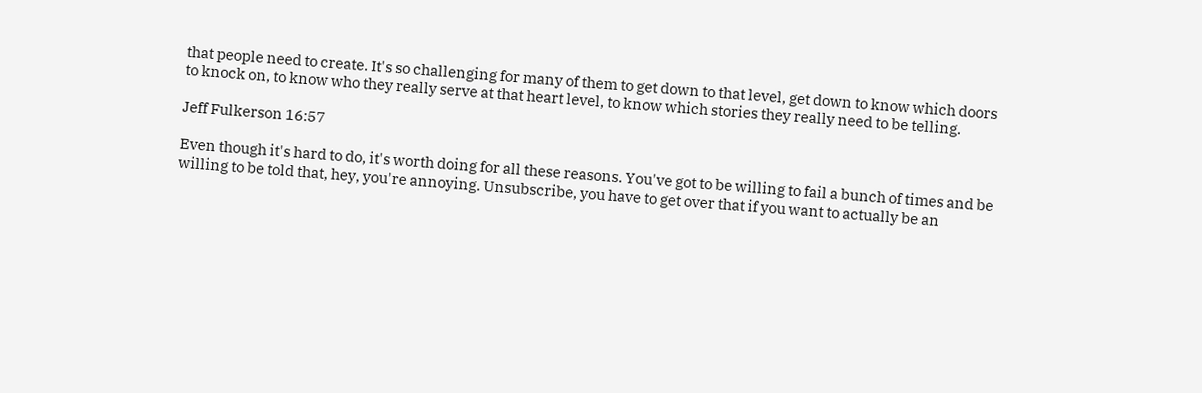that people need to create. It's so challenging for many of them to get down to that level, get down to know which doors to knock on, to know who they really serve at that heart level, to know which stories they really need to be telling.

Jeff Fulkerson 16:57

Even though it's hard to do, it's worth doing for all these reasons. You've got to be willing to fail a bunch of times and be willing to be told that, hey, you're annoying. Unsubscribe, you have to get over that if you want to actually be an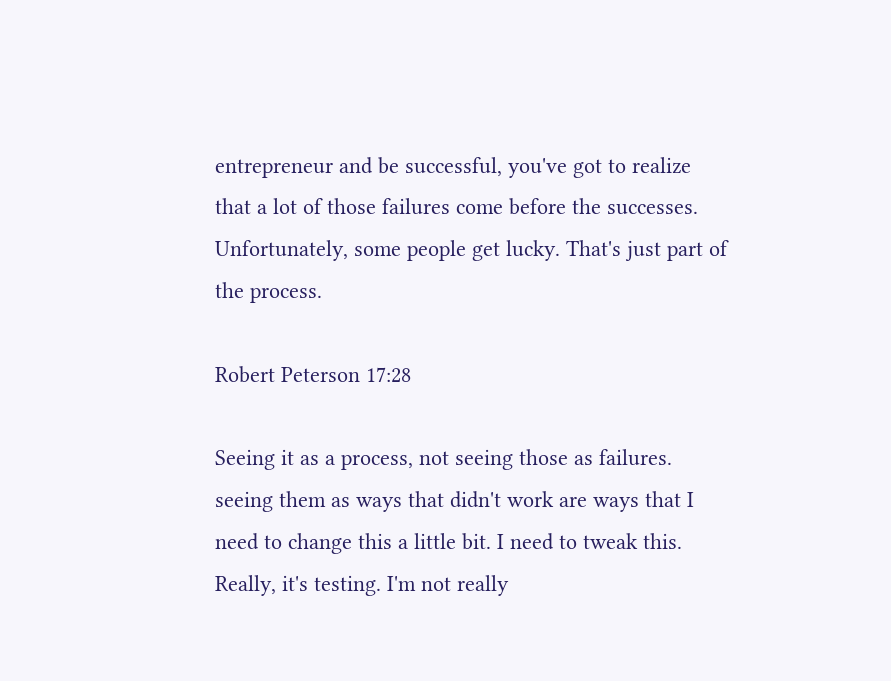entrepreneur and be successful, you've got to realize that a lot of those failures come before the successes. Unfortunately, some people get lucky. That's just part of the process.

Robert Peterson 17:28

Seeing it as a process, not seeing those as failures. seeing them as ways that didn't work are ways that I need to change this a little bit. I need to tweak this. Really, it's testing. I'm not really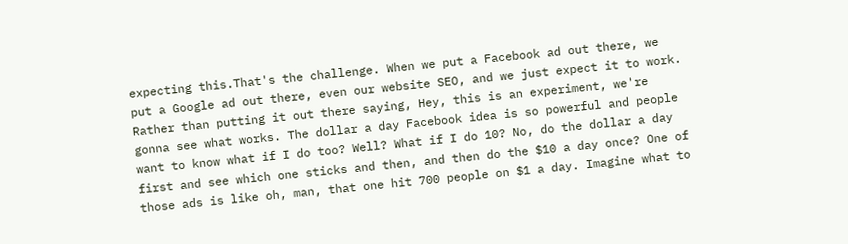expecting this.That's the challenge. When we put a Facebook ad out there, we put a Google ad out there, even our website SEO, and we just expect it to work. Rather than putting it out there saying, Hey, this is an experiment, we're gonna see what works. The dollar a day Facebook idea is so powerful and people want to know what if I do too? Well? What if I do 10? No, do the dollar a day first and see which one sticks and then, and then do the $10 a day once? One of those ads is like oh, man, that one hit 700 people on $1 a day. Imagine what to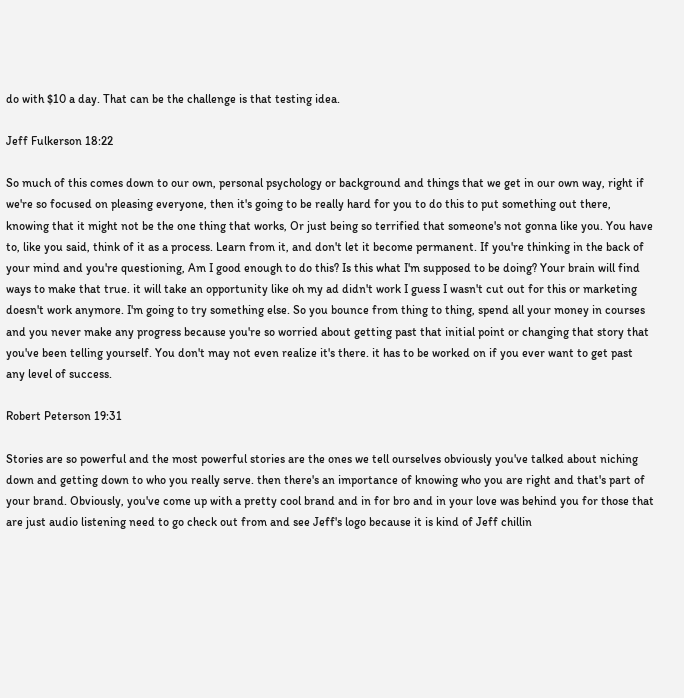do with $10 a day. That can be the challenge is that testing idea.

Jeff Fulkerson 18:22

So much of this comes down to our own, personal psychology or background and things that we get in our own way, right if we're so focused on pleasing everyone, then it's going to be really hard for you to do this to put something out there, knowing that it might not be the one thing that works, Or just being so terrified that someone's not gonna like you. You have to, like you said, think of it as a process. Learn from it, and don't let it become permanent. If you're thinking in the back of your mind and you're questioning, Am I good enough to do this? Is this what I'm supposed to be doing? Your brain will find ways to make that true. it will take an opportunity like oh my ad didn't work I guess I wasn't cut out for this or marketing doesn't work anymore. I'm going to try something else. So you bounce from thing to thing, spend all your money in courses and you never make any progress because you're so worried about getting past that initial point or changing that story that you've been telling yourself. You don't may not even realize it's there. it has to be worked on if you ever want to get past any level of success.

Robert Peterson 19:31

Stories are so powerful and the most powerful stories are the ones we tell ourselves obviously you've talked about niching down and getting down to who you really serve. then there's an importance of knowing who you are right and that's part of your brand. Obviously, you've come up with a pretty cool brand and in for bro and in your love was behind you for those that are just audio listening need to go check out from and see Jeff's logo because it is kind of Jeff chillin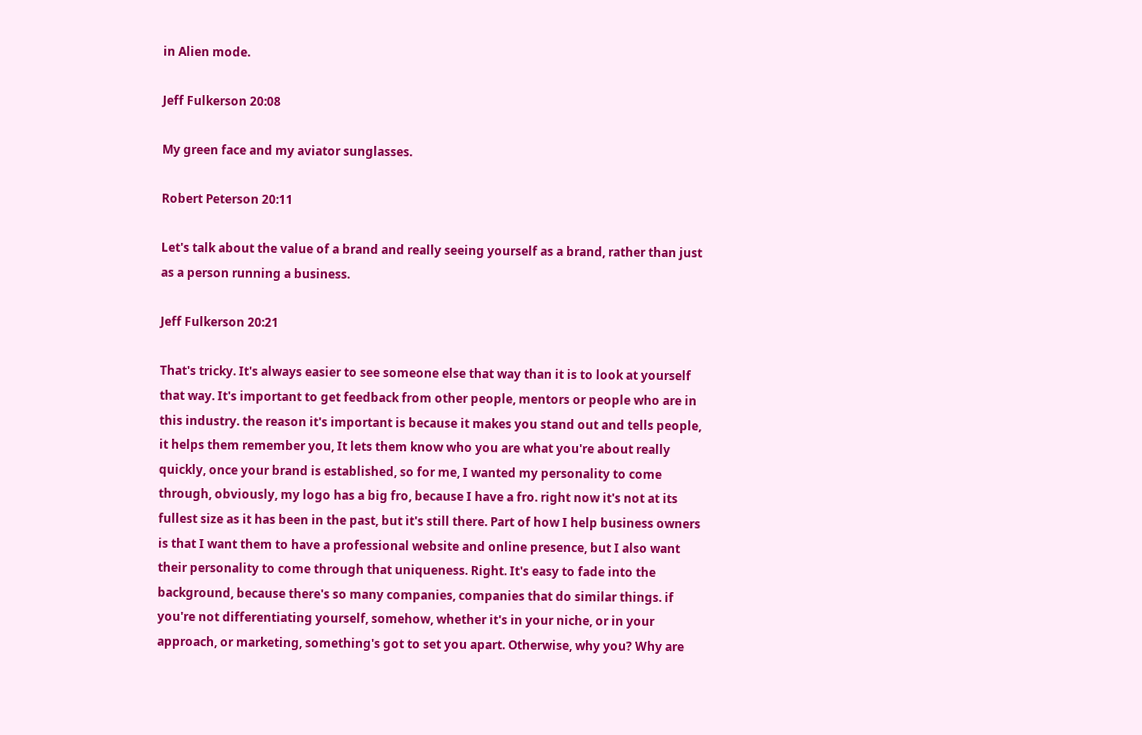in Alien mode.

Jeff Fulkerson 20:08

My green face and my aviator sunglasses.

Robert Peterson 20:11

Let's talk about the value of a brand and really seeing yourself as a brand, rather than just as a person running a business.

Jeff Fulkerson 20:21

That's tricky. It's always easier to see someone else that way than it is to look at yourself that way. It's important to get feedback from other people, mentors or people who are in this industry. the reason it's important is because it makes you stand out and tells people, it helps them remember you, It lets them know who you are what you're about really quickly, once your brand is established, so for me, I wanted my personality to come through, obviously, my logo has a big fro, because I have a fro. right now it's not at its fullest size as it has been in the past, but it's still there. Part of how I help business owners is that I want them to have a professional website and online presence, but I also want their personality to come through that uniqueness. Right. It's easy to fade into the background, because there's so many companies, companies that do similar things. if you're not differentiating yourself, somehow, whether it's in your niche, or in your approach, or marketing, something's got to set you apart. Otherwise, why you? Why are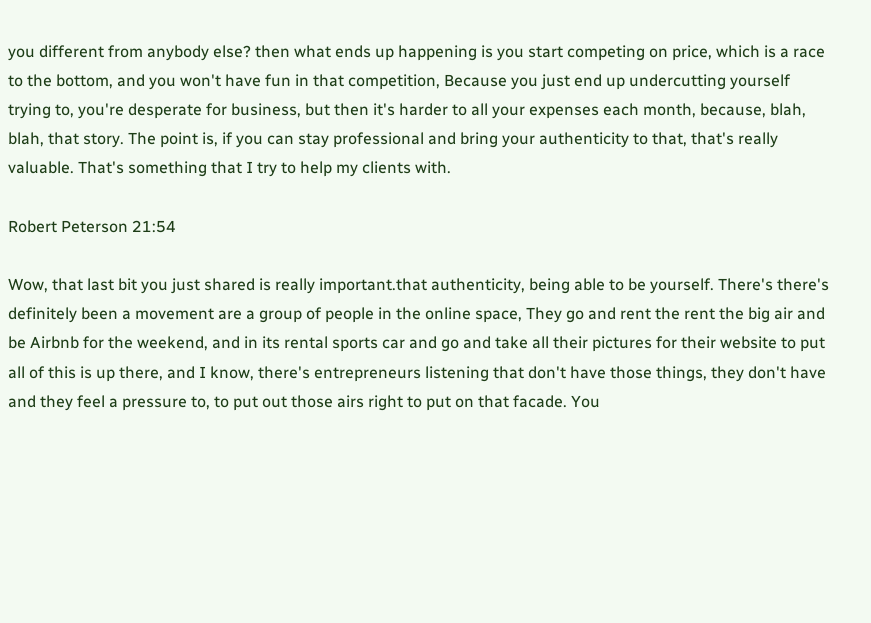you different from anybody else? then what ends up happening is you start competing on price, which is a race to the bottom, and you won't have fun in that competition, Because you just end up undercutting yourself trying to, you're desperate for business, but then it's harder to all your expenses each month, because, blah, blah, that story. The point is, if you can stay professional and bring your authenticity to that, that's really valuable. That's something that I try to help my clients with.

Robert Peterson 21:54

Wow, that last bit you just shared is really important.that authenticity, being able to be yourself. There's there's definitely been a movement are a group of people in the online space, They go and rent the rent the big air and be Airbnb for the weekend, and in its rental sports car and go and take all their pictures for their website to put all of this is up there, and I know, there's entrepreneurs listening that don't have those things, they don't have and they feel a pressure to, to put out those airs right to put on that facade. You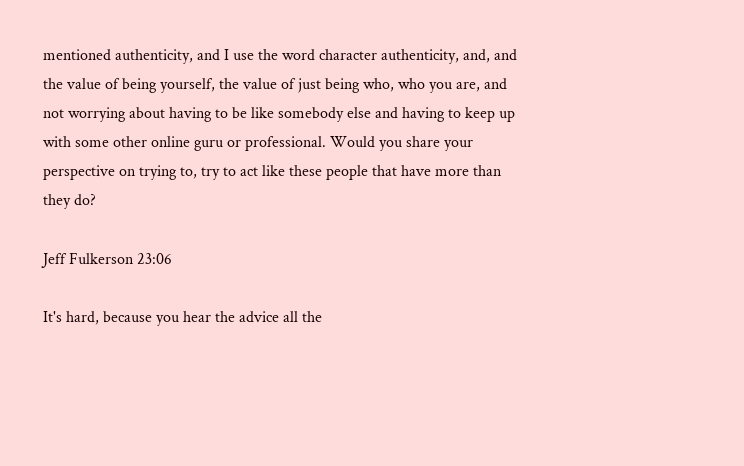mentioned authenticity, and I use the word character authenticity, and, and the value of being yourself, the value of just being who, who you are, and not worrying about having to be like somebody else and having to keep up with some other online guru or professional. Would you share your perspective on trying to, try to act like these people that have more than they do?

Jeff Fulkerson 23:06

It's hard, because you hear the advice all the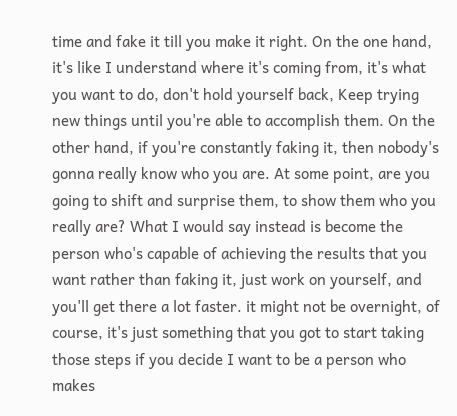time and fake it till you make it right. On the one hand, it's like I understand where it's coming from, it's what you want to do, don't hold yourself back, Keep trying new things until you're able to accomplish them. On the other hand, if you're constantly faking it, then nobody's gonna really know who you are. At some point, are you going to shift and surprise them, to show them who you really are? What I would say instead is become the person who's capable of achieving the results that you want rather than faking it, just work on yourself, and you'll get there a lot faster. it might not be overnight, of course, it's just something that you got to start taking those steps if you decide I want to be a person who makes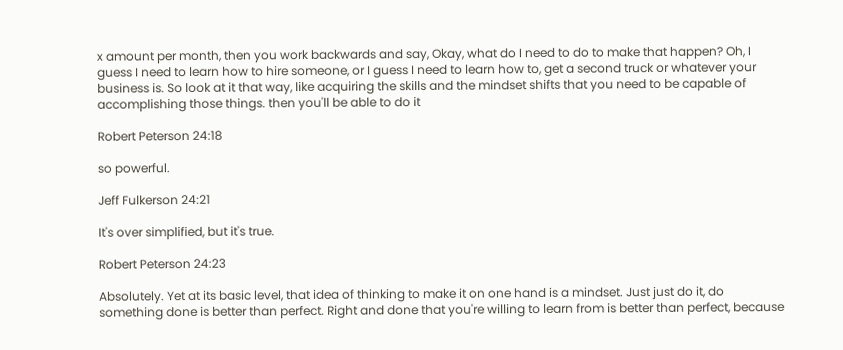x amount per month, then you work backwards and say, Okay, what do I need to do to make that happen? Oh, I guess I need to learn how to hire someone, or I guess I need to learn how to, get a second truck or whatever your business is. So look at it that way, like acquiring the skills and the mindset shifts that you need to be capable of accomplishing those things. then you'll be able to do it

Robert Peterson 24:18

so powerful.

Jeff Fulkerson 24:21

It's over simplified, but it's true.

Robert Peterson 24:23

Absolutely. Yet at its basic level, that idea of thinking to make it on one hand is a mindset. Just just do it, do something done is better than perfect. Right and done that you're willing to learn from is better than perfect, because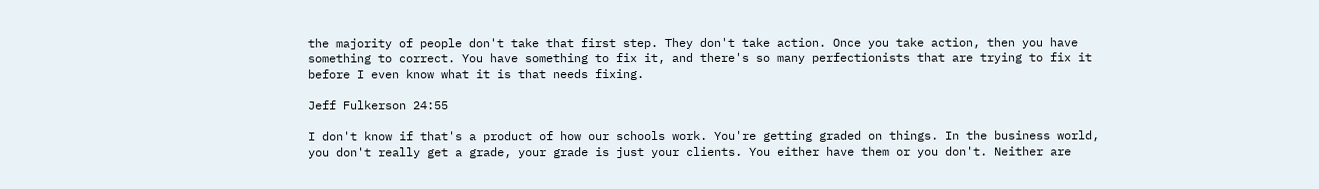the majority of people don't take that first step. They don't take action. Once you take action, then you have something to correct. You have something to fix it, and there's so many perfectionists that are trying to fix it before I even know what it is that needs fixing.

Jeff Fulkerson 24:55

I don't know if that's a product of how our schools work. You're getting graded on things. In the business world, you don't really get a grade, your grade is just your clients. You either have them or you don't. Neither are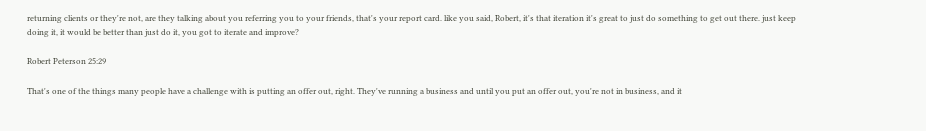returning clients or they're not, are they talking about you referring you to your friends, that's your report card. like you said, Robert, it's that iteration it's great to just do something to get out there. just keep doing it, it would be better than just do it, you got to iterate and improve?

Robert Peterson 25:29

That's one of the things many people have a challenge with is putting an offer out, right. They've running a business and until you put an offer out, you're not in business, and it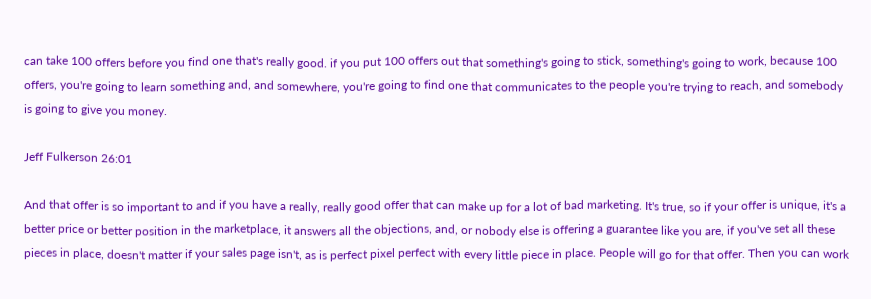can take 100 offers before you find one that's really good. if you put 100 offers out that something's going to stick, something's going to work, because 100 offers, you're going to learn something and, and somewhere, you're going to find one that communicates to the people you're trying to reach, and somebody is going to give you money.

Jeff Fulkerson 26:01

And that offer is so important to and if you have a really, really good offer that can make up for a lot of bad marketing. It's true, so if your offer is unique, it's a better price or better position in the marketplace, it answers all the objections, and, or nobody else is offering a guarantee like you are, if you've set all these pieces in place, doesn't matter if your sales page isn't, as is perfect pixel perfect with every little piece in place. People will go for that offer. Then you can work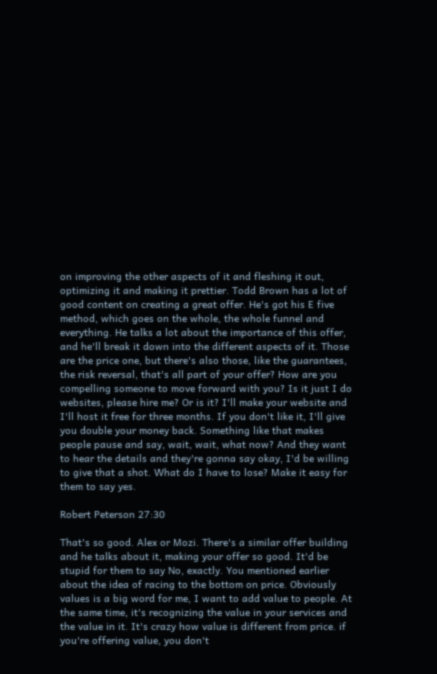on improving the other aspects of it and fleshing it out, optimizing it and making it prettier. Todd Brown has a lot of good content on creating a great offer. He's got his E five method, which goes on the whole, the whole funnel and everything. He talks a lot about the importance of this offer, and he'll break it down into the different aspects of it. Those are the price one, but there's also those, like the guarantees, the risk reversal, that's all part of your offer? How are you compelling someone to move forward with you? Is it just I do websites, please hire me? Or is it? I'll make your website and I'll host it free for three months. If you don't like it, I'll give you double your money back. Something like that makes people pause and say, wait, wait, what now? And they want to hear the details and they're gonna say okay, I'd be willing to give that a shot. What do I have to lose? Make it easy for them to say yes.

Robert Peterson 27:30

That's so good. Alex or Mozi. There's a similar offer building and he talks about it, making your offer so good. It'd be stupid for them to say No, exactly. You mentioned earlier about the idea of racing to the bottom on price. Obviously values is a big word for me, I want to add value to people. At the same time, it's recognizing the value in your services and the value in it. It's crazy how value is different from price. if you're offering value, you don't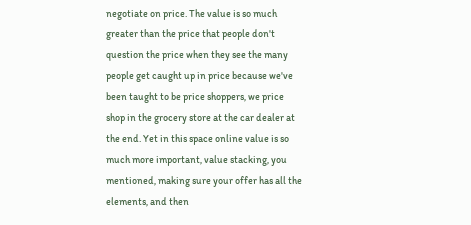negotiate on price. The value is so much greater than the price that people don't question the price when they see the many people get caught up in price because we've been taught to be price shoppers, we price shop in the grocery store at the car dealer at the end. Yet in this space online value is so much more important, value stacking, you mentioned, making sure your offer has all the elements, and then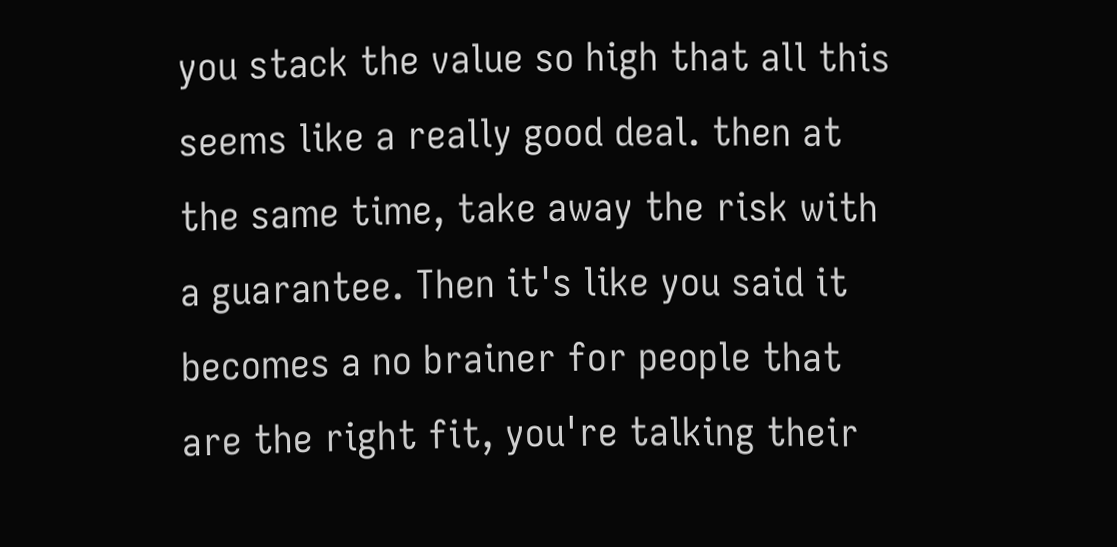you stack the value so high that all this seems like a really good deal. then at the same time, take away the risk with a guarantee. Then it's like you said it becomes a no brainer for people that are the right fit, you're talking their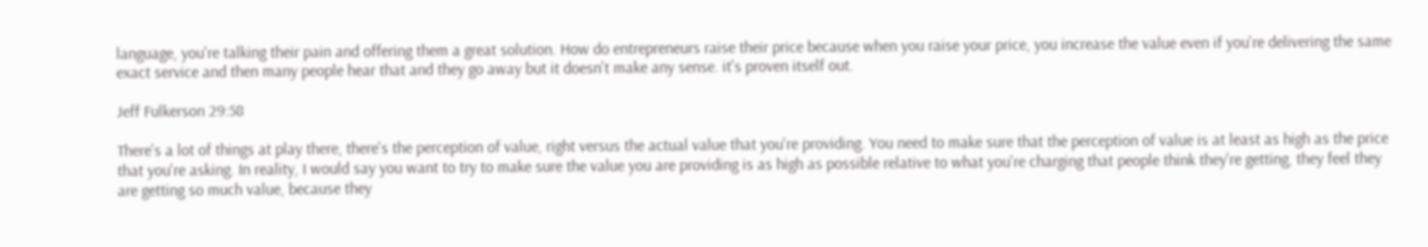language, you're talking their pain and offering them a great solution. How do entrepreneurs raise their price because when you raise your price, you increase the value even if you're delivering the same exact service and then many people hear that and they go away but it doesn't make any sense. it's proven itself out.

Jeff Fulkerson 29:58

There's a lot of things at play there, there's the perception of value, right versus the actual value that you're providing. You need to make sure that the perception of value is at least as high as the price that you're asking. In reality, I would say you want to try to make sure the value you are providing is as high as possible relative to what you're charging that people think they're getting, they feel they are getting so much value, because they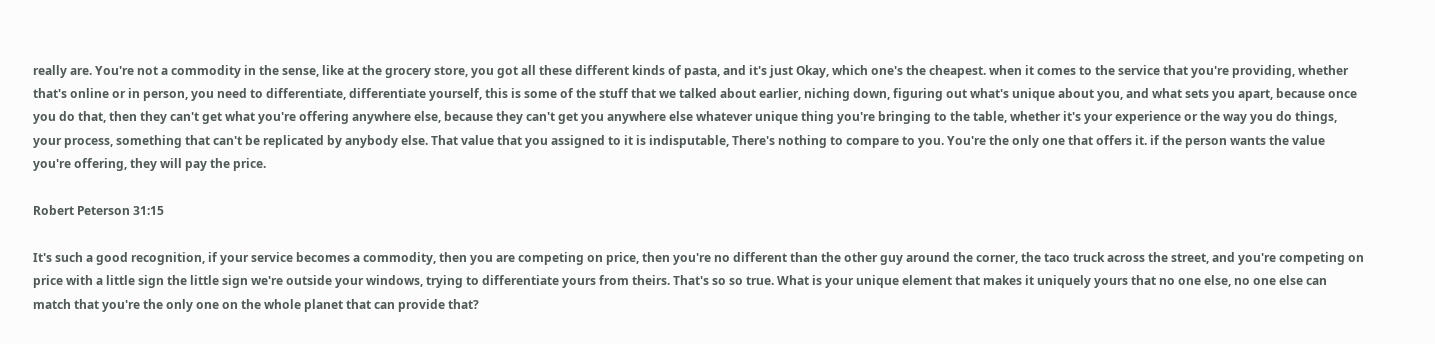really are. You're not a commodity in the sense, like at the grocery store, you got all these different kinds of pasta, and it's just Okay, which one's the cheapest. when it comes to the service that you're providing, whether that's online or in person, you need to differentiate, differentiate yourself, this is some of the stuff that we talked about earlier, niching down, figuring out what's unique about you, and what sets you apart, because once you do that, then they can't get what you're offering anywhere else, because they can't get you anywhere else whatever unique thing you're bringing to the table, whether it's your experience or the way you do things, your process, something that can't be replicated by anybody else. That value that you assigned to it is indisputable, There's nothing to compare to you. You're the only one that offers it. if the person wants the value you're offering, they will pay the price.

Robert Peterson 31:15

It's such a good recognition, if your service becomes a commodity, then you are competing on price, then you're no different than the other guy around the corner, the taco truck across the street, and you're competing on price with a little sign the little sign we're outside your windows, trying to differentiate yours from theirs. That's so so true. What is your unique element that makes it uniquely yours that no one else, no one else can match that you're the only one on the whole planet that can provide that?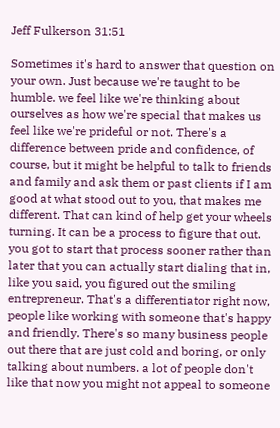Jeff Fulkerson 31:51

Sometimes it's hard to answer that question on your own. Just because we're taught to be humble. we feel like we're thinking about ourselves as how we're special that makes us feel like we're prideful or not. There's a difference between pride and confidence, of course, but it might be helpful to talk to friends and family and ask them or past clients if I am good at what stood out to you, that makes me different. That can kind of help get your wheels turning. It can be a process to figure that out. you got to start that process sooner rather than later that you can actually start dialing that in, like you said, you figured out the smiling entrepreneur. That's a differentiator right now, people like working with someone that's happy and friendly. There's so many business people out there that are just cold and boring, or only talking about numbers. a lot of people don't like that now you might not appeal to someone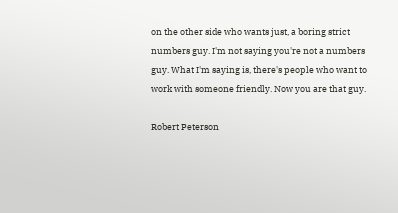on the other side who wants just, a boring strict numbers guy. I'm not saying you're not a numbers guy. What I'm saying is, there's people who want to work with someone friendly. Now you are that guy.

Robert Peterson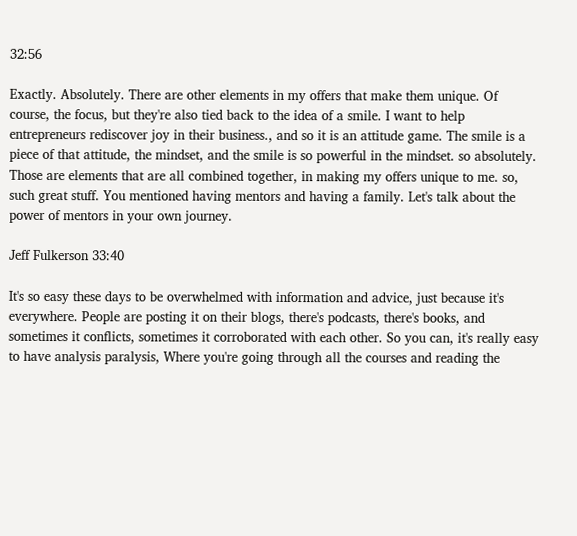32:56

Exactly. Absolutely. There are other elements in my offers that make them unique. Of course, the focus, but they're also tied back to the idea of a smile. I want to help entrepreneurs rediscover joy in their business., and so it is an attitude game. The smile is a piece of that attitude, the mindset, and the smile is so powerful in the mindset. so absolutely. Those are elements that are all combined together, in making my offers unique to me. so, such great stuff. You mentioned having mentors and having a family. Let's talk about the power of mentors in your own journey.

Jeff Fulkerson 33:40

It's so easy these days to be overwhelmed with information and advice, just because it's everywhere. People are posting it on their blogs, there's podcasts, there's books, and sometimes it conflicts, sometimes it corroborated with each other. So you can, it's really easy to have analysis paralysis, Where you're going through all the courses and reading the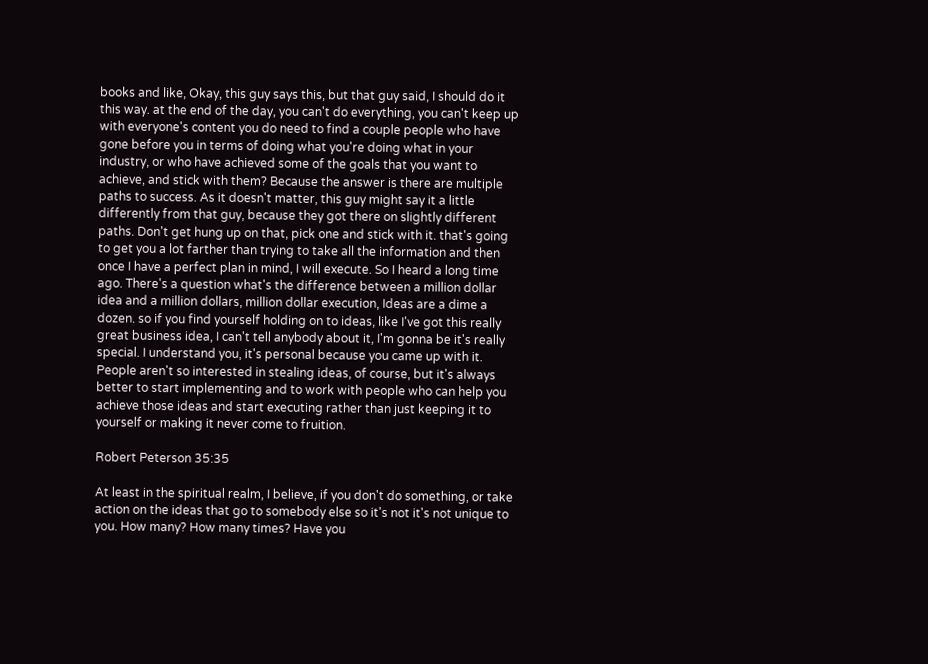books and like, Okay, this guy says this, but that guy said, I should do it this way. at the end of the day, you can't do everything, you can't keep up with everyone's content you do need to find a couple people who have gone before you in terms of doing what you're doing what in your industry, or who have achieved some of the goals that you want to achieve, and stick with them? Because the answer is there are multiple paths to success. As it doesn't matter, this guy might say it a little differently from that guy, because they got there on slightly different paths. Don't get hung up on that, pick one and stick with it. that's going to get you a lot farther than trying to take all the information and then once I have a perfect plan in mind, I will execute. So I heard a long time ago. There's a question what's the difference between a million dollar idea and a million dollars, million dollar execution, Ideas are a dime a dozen. so if you find yourself holding on to ideas, like I've got this really great business idea, I can't tell anybody about it, I'm gonna be it's really special. I understand you, it's personal because you came up with it. People aren't so interested in stealing ideas, of course, but it's always better to start implementing and to work with people who can help you achieve those ideas and start executing rather than just keeping it to yourself or making it never come to fruition.

Robert Peterson 35:35

At least in the spiritual realm, I believe, if you don't do something, or take action on the ideas that go to somebody else so it's not it's not unique to you. How many? How many times? Have you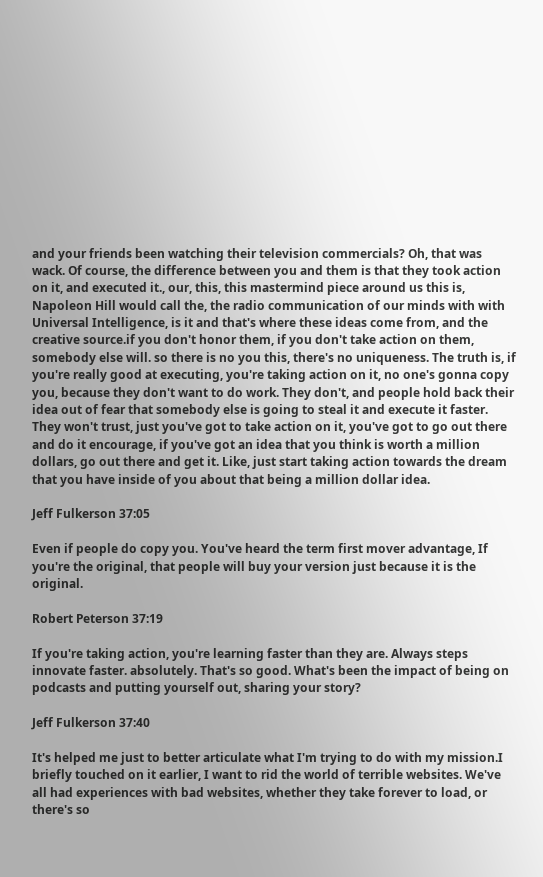and your friends been watching their television commercials? Oh, that was wack. Of course, the difference between you and them is that they took action on it, and executed it., our, this, this mastermind piece around us this is, Napoleon Hill would call the, the radio communication of our minds with with Universal Intelligence, is it and that's where these ideas come from, and the creative source.if you don't honor them, if you don't take action on them, somebody else will. so there is no you this, there's no uniqueness. The truth is, if you're really good at executing, you're taking action on it, no one's gonna copy you, because they don't want to do work. They don't, and people hold back their idea out of fear that somebody else is going to steal it and execute it faster. They won't trust, just you've got to take action on it, you've got to go out there and do it encourage, if you've got an idea that you think is worth a million dollars, go out there and get it. Like, just start taking action towards the dream that you have inside of you about that being a million dollar idea.

Jeff Fulkerson 37:05

Even if people do copy you. You've heard the term first mover advantage, If you're the original, that people will buy your version just because it is the original.

Robert Peterson 37:19

If you're taking action, you're learning faster than they are. Always steps innovate faster. absolutely. That's so good. What's been the impact of being on podcasts and putting yourself out, sharing your story?

Jeff Fulkerson 37:40

It's helped me just to better articulate what I'm trying to do with my mission.I briefly touched on it earlier, I want to rid the world of terrible websites. We've all had experiences with bad websites, whether they take forever to load, or there's so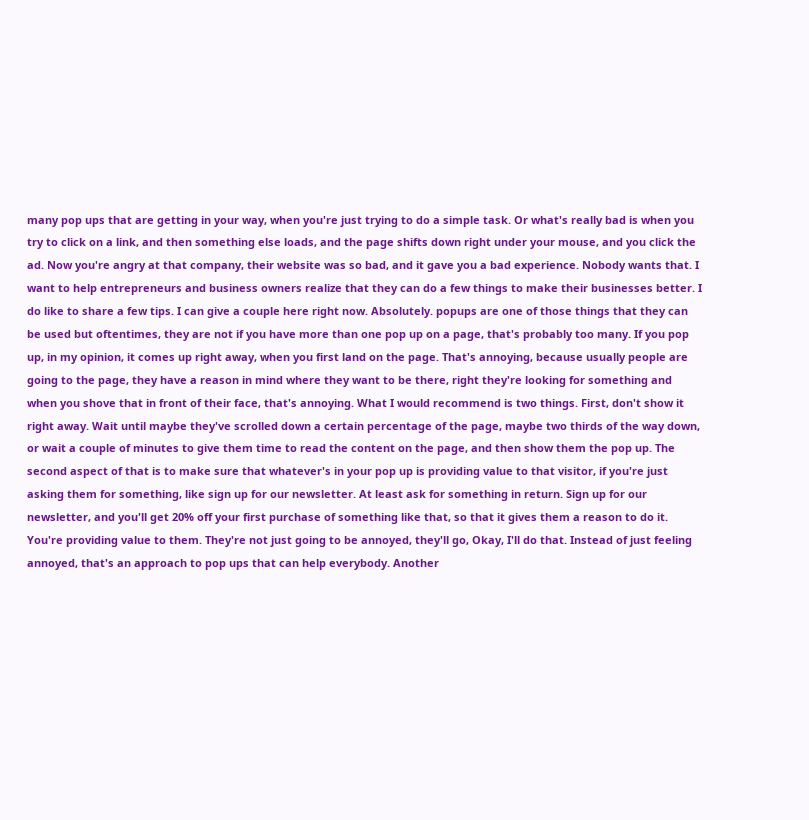many pop ups that are getting in your way, when you're just trying to do a simple task. Or what's really bad is when you try to click on a link, and then something else loads, and the page shifts down right under your mouse, and you click the ad. Now you're angry at that company, their website was so bad, and it gave you a bad experience. Nobody wants that. I want to help entrepreneurs and business owners realize that they can do a few things to make their businesses better. I do like to share a few tips. I can give a couple here right now. Absolutely. popups are one of those things that they can be used but oftentimes, they are not if you have more than one pop up on a page, that's probably too many. If you pop up, in my opinion, it comes up right away, when you first land on the page. That's annoying, because usually people are going to the page, they have a reason in mind where they want to be there, right they're looking for something and when you shove that in front of their face, that's annoying. What I would recommend is two things. First, don't show it right away. Wait until maybe they've scrolled down a certain percentage of the page, maybe two thirds of the way down, or wait a couple of minutes to give them time to read the content on the page, and then show them the pop up. The second aspect of that is to make sure that whatever's in your pop up is providing value to that visitor, if you're just asking them for something, like sign up for our newsletter. At least ask for something in return. Sign up for our newsletter, and you'll get 20% off your first purchase of something like that, so that it gives them a reason to do it. You're providing value to them. They're not just going to be annoyed, they'll go, Okay, I'll do that. Instead of just feeling annoyed, that's an approach to pop ups that can help everybody. Another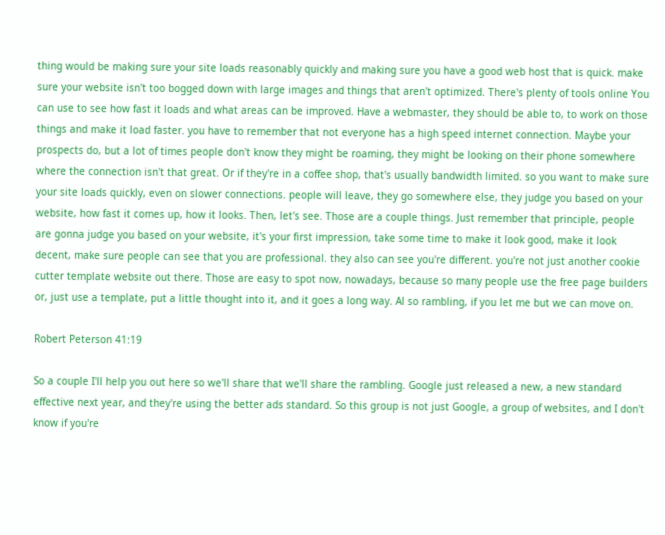thing would be making sure your site loads reasonably quickly and making sure you have a good web host that is quick. make sure your website isn't too bogged down with large images and things that aren't optimized. There's plenty of tools online You can use to see how fast it loads and what areas can be improved. Have a webmaster, they should be able to, to work on those things and make it load faster. you have to remember that not everyone has a high speed internet connection. Maybe your prospects do, but a lot of times people don't know they might be roaming, they might be looking on their phone somewhere where the connection isn't that great. Or if they're in a coffee shop, that's usually bandwidth limited. so you want to make sure your site loads quickly, even on slower connections. people will leave, they go somewhere else, they judge you based on your website, how fast it comes up, how it looks. Then, let's see. Those are a couple things. Just remember that principle, people are gonna judge you based on your website, it's your first impression, take some time to make it look good, make it look decent, make sure people can see that you are professional. they also can see you're different. you're not just another cookie cutter template website out there. Those are easy to spot now, nowadays, because so many people use the free page builders or, just use a template, put a little thought into it, and it goes a long way. Al so rambling, if you let me but we can move on.

Robert Peterson 41:19

So a couple I'll help you out here so we'll share that we'll share the rambling. Google just released a new, a new standard effective next year, and they're using the better ads standard. So this group is not just Google, a group of websites, and I don't know if you're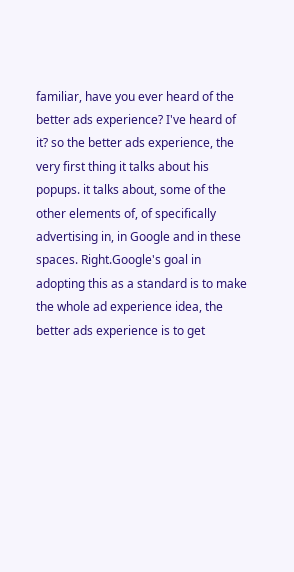familiar, have you ever heard of the better ads experience? I've heard of it? so the better ads experience, the very first thing it talks about his popups. it talks about, some of the other elements of, of specifically advertising in, in Google and in these spaces. Right.Google's goal in adopting this as a standard is to make the whole ad experience idea, the better ads experience is to get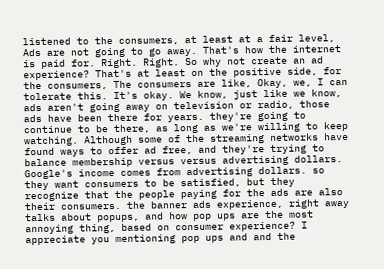listened to the consumers, at least at a fair level, Ads are not going to go away. That's how the internet is paid for. Right. Right. So why not create an ad experience? That's at least on the positive side, for the consumers, The consumers are like, Okay, we, I can tolerate this. It's okay. We know, just like we know, ads aren't going away on television or radio, those ads have been there for years. they're going to continue to be there, as long as we're willing to keep watching. Although some of the streaming networks have found ways to offer ad free, and they're trying to balance membership versus versus advertising dollars. Google's income comes from advertising dollars. so they want consumers to be satisfied, but they recognize that the people paying for the ads are also their consumers. the banner ads experience, right away talks about popups, and how pop ups are the most annoying thing, based on consumer experience? I appreciate you mentioning pop ups and and the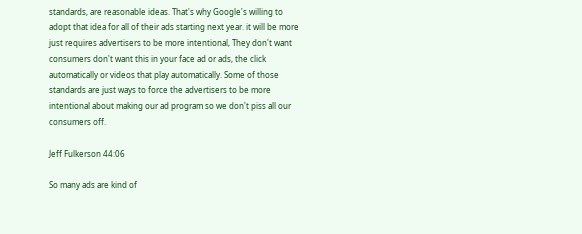standards, are reasonable ideas. That's why Google's willing to adopt that idea for all of their ads starting next year. it will be more just requires advertisers to be more intentional, They don't want consumers don't want this in your face ad or ads, the click automatically or videos that play automatically. Some of those standards are just ways to force the advertisers to be more intentional about making our ad program so we don't piss all our consumers off.

Jeff Fulkerson 44:06

So many ads are kind of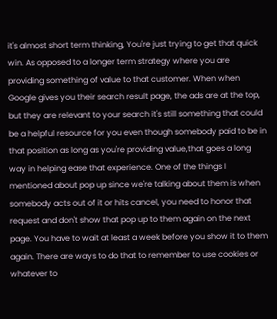it's almost short term thinking, You're just trying to get that quick win. As opposed to a longer term strategy where you are providing something of value to that customer. When when Google gives you their search result page, the ads are at the top, but they are relevant to your search it's still something that could be a helpful resource for you even though somebody paid to be in that position as long as you're providing value,that goes a long way in helping ease that experience. One of the things I mentioned about pop up since we're talking about them is when somebody acts out of it or hits cancel, you need to honor that request and don't show that pop up to them again on the next page. You have to wait at least a week before you show it to them again. There are ways to do that to remember to use cookies or whatever to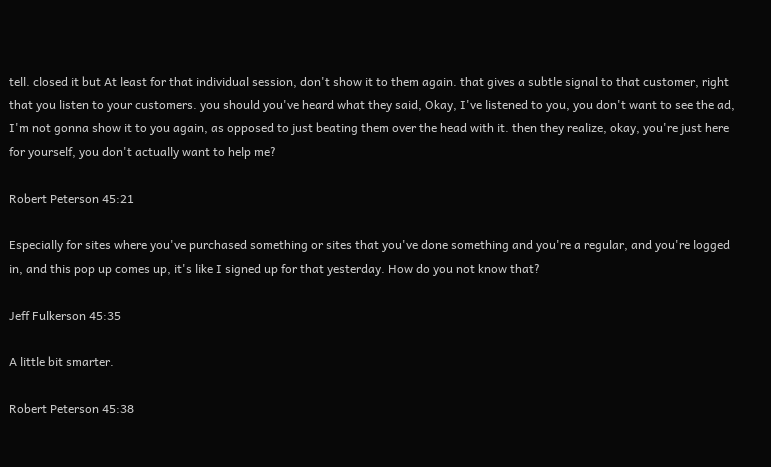tell. closed it but At least for that individual session, don't show it to them again. that gives a subtle signal to that customer, right that you listen to your customers. you should you've heard what they said, Okay, I've listened to you, you don't want to see the ad, I'm not gonna show it to you again, as opposed to just beating them over the head with it. then they realize, okay, you're just here for yourself, you don't actually want to help me?

Robert Peterson 45:21

Especially for sites where you've purchased something or sites that you've done something and you're a regular, and you're logged in, and this pop up comes up, it's like I signed up for that yesterday. How do you not know that?

Jeff Fulkerson 45:35

A little bit smarter.

Robert Peterson 45:38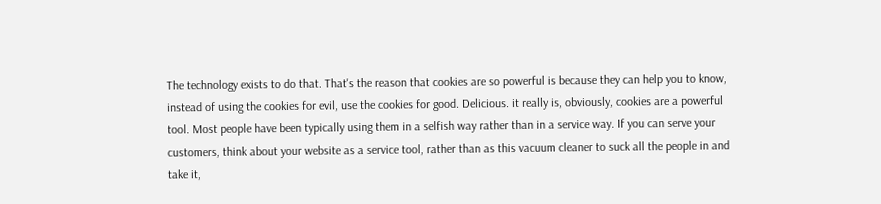The technology exists to do that. That's the reason that cookies are so powerful is because they can help you to know, instead of using the cookies for evil, use the cookies for good. Delicious. it really is, obviously, cookies are a powerful tool. Most people have been typically using them in a selfish way rather than in a service way. If you can serve your customers, think about your website as a service tool, rather than as this vacuum cleaner to suck all the people in and take it,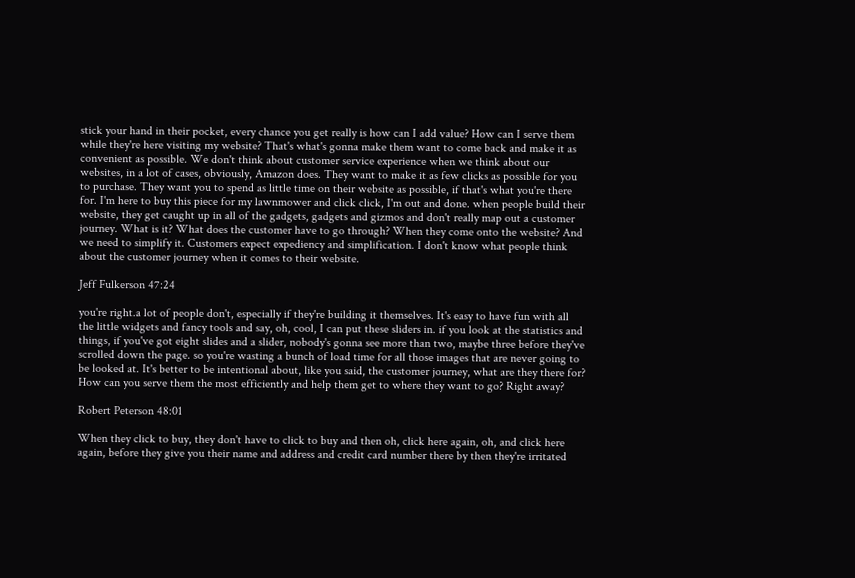stick your hand in their pocket, every chance you get really is how can I add value? How can I serve them while they're here visiting my website? That's what's gonna make them want to come back and make it as convenient as possible. We don't think about customer service experience when we think about our websites, in a lot of cases, obviously, Amazon does. They want to make it as few clicks as possible for you to purchase. They want you to spend as little time on their website as possible, if that's what you're there for. I'm here to buy this piece for my lawnmower and click click, I'm out and done. when people build their website, they get caught up in all of the gadgets, gadgets and gizmos and don't really map out a customer journey. What is it? What does the customer have to go through? When they come onto the website? And we need to simplify it. Customers expect expediency and simplification. I don't know what people think about the customer journey when it comes to their website.

Jeff Fulkerson 47:24

you're right.a lot of people don't, especially if they're building it themselves. It's easy to have fun with all the little widgets and fancy tools and say, oh, cool, I can put these sliders in. if you look at the statistics and things, if you've got eight slides and a slider, nobody's gonna see more than two, maybe three before they've scrolled down the page. so you're wasting a bunch of load time for all those images that are never going to be looked at. It's better to be intentional about, like you said, the customer journey, what are they there for? How can you serve them the most efficiently and help them get to where they want to go? Right away?

Robert Peterson 48:01

When they click to buy, they don't have to click to buy and then oh, click here again, oh, and click here again, before they give you their name and address and credit card number there by then they're irritated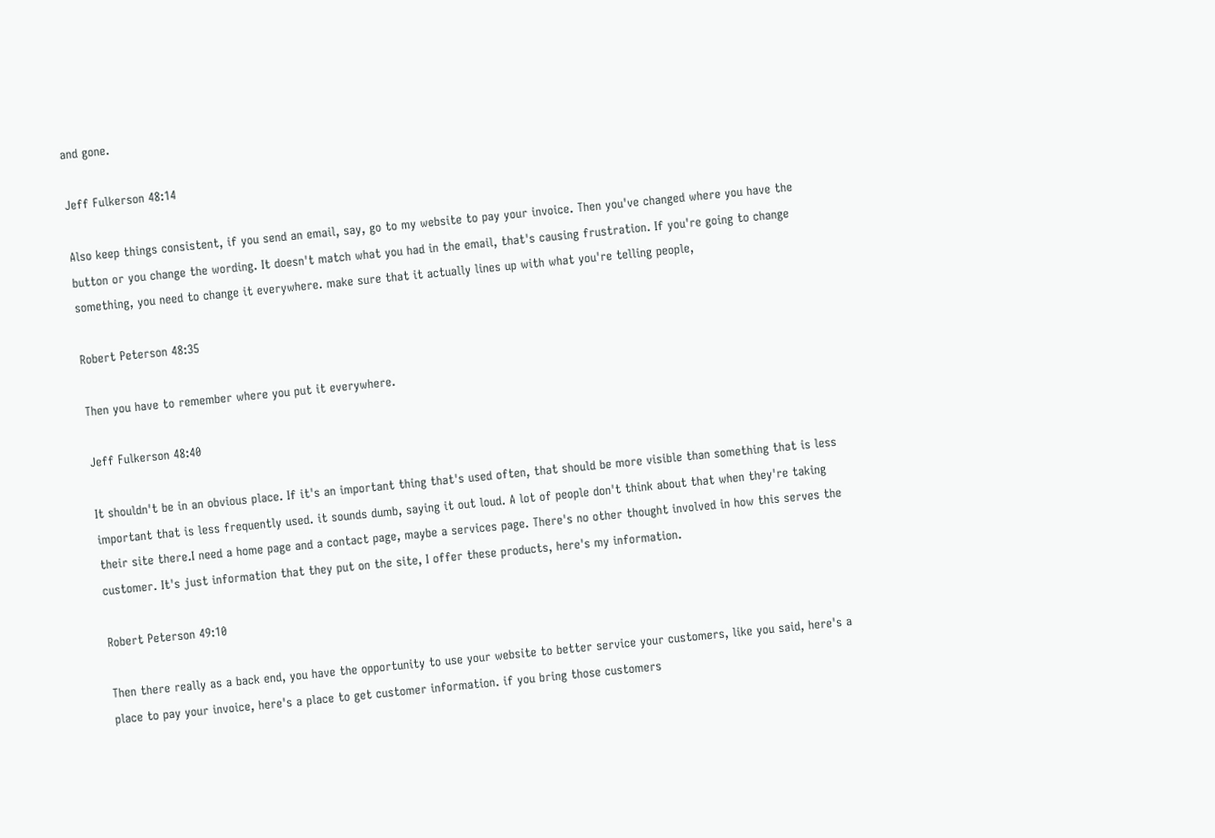and gone.

Jeff Fulkerson 48:14

Also keep things consistent, if you send an email, say, go to my website to pay your invoice. Then you've changed where you have the button or you change the wording. It doesn't match what you had in the email, that's causing frustration. If you're going to change something, you need to change it everywhere. make sure that it actually lines up with what you're telling people,

Robert Peterson 48:35

Then you have to remember where you put it everywhere.

Jeff Fulkerson 48:40

It shouldn't be in an obvious place. If it's an important thing that's used often, that should be more visible than something that is less important that is less frequently used. it sounds dumb, saying it out loud. A lot of people don't think about that when they're taking their site there.I need a home page and a contact page, maybe a services page. There's no other thought involved in how this serves the customer. It's just information that they put on the site, I offer these products, here's my information.

Robert Peterson 49:10

Then there really as a back end, you have the opportunity to use your website to better service your customers, like you said, here's a place to pay your invoice, here's a place to get customer information. if you bring those customers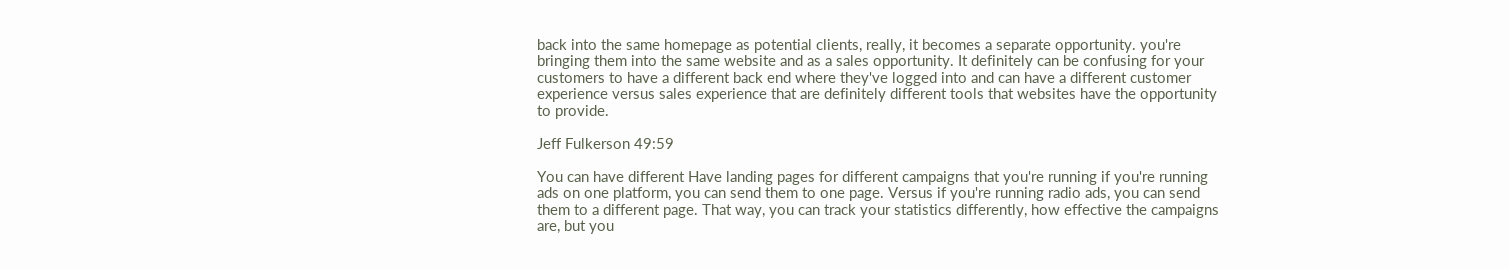back into the same homepage as potential clients, really, it becomes a separate opportunity. you're bringing them into the same website and as a sales opportunity. It definitely can be confusing for your customers to have a different back end where they've logged into and can have a different customer experience versus sales experience that are definitely different tools that websites have the opportunity to provide.

Jeff Fulkerson 49:59

You can have different Have landing pages for different campaigns that you're running if you're running ads on one platform, you can send them to one page. Versus if you're running radio ads, you can send them to a different page. That way, you can track your statistics differently, how effective the campaigns are, but you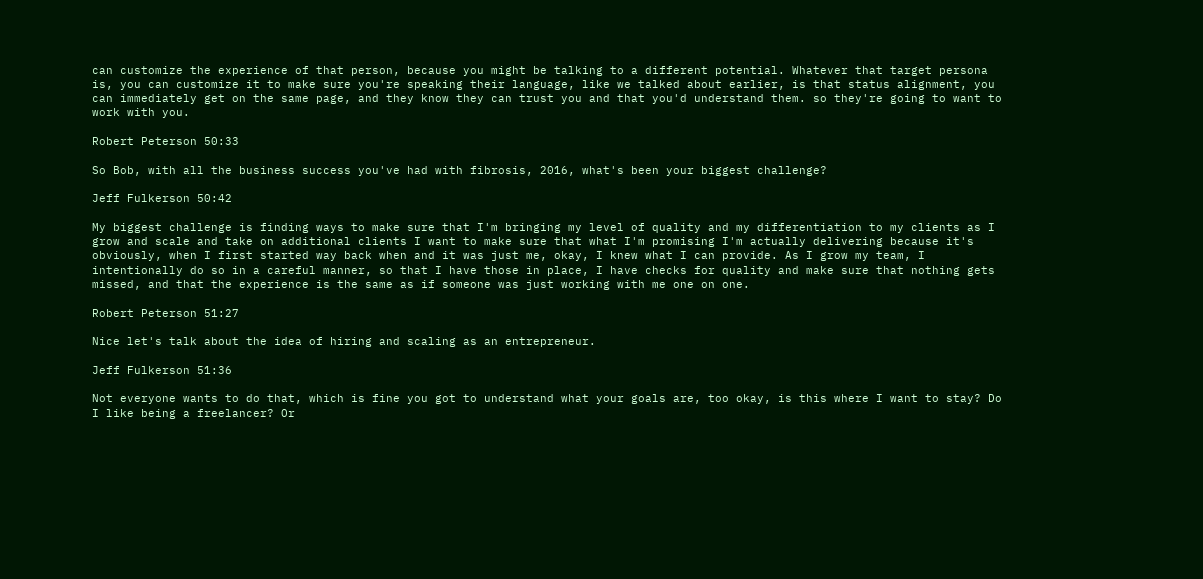can customize the experience of that person, because you might be talking to a different potential. Whatever that target persona is, you can customize it to make sure you're speaking their language, like we talked about earlier, is that status alignment, you can immediately get on the same page, and they know they can trust you and that you'd understand them. so they're going to want to work with you.

Robert Peterson 50:33

So Bob, with all the business success you've had with fibrosis, 2016, what's been your biggest challenge?

Jeff Fulkerson 50:42

My biggest challenge is finding ways to make sure that I'm bringing my level of quality and my differentiation to my clients as I grow and scale and take on additional clients I want to make sure that what I'm promising I'm actually delivering because it's obviously, when I first started way back when and it was just me, okay, I knew what I can provide. As I grow my team, I intentionally do so in a careful manner, so that I have those in place, I have checks for quality and make sure that nothing gets missed, and that the experience is the same as if someone was just working with me one on one.

Robert Peterson 51:27

Nice let's talk about the idea of hiring and scaling as an entrepreneur.

Jeff Fulkerson 51:36

Not everyone wants to do that, which is fine you got to understand what your goals are, too okay, is this where I want to stay? Do I like being a freelancer? Or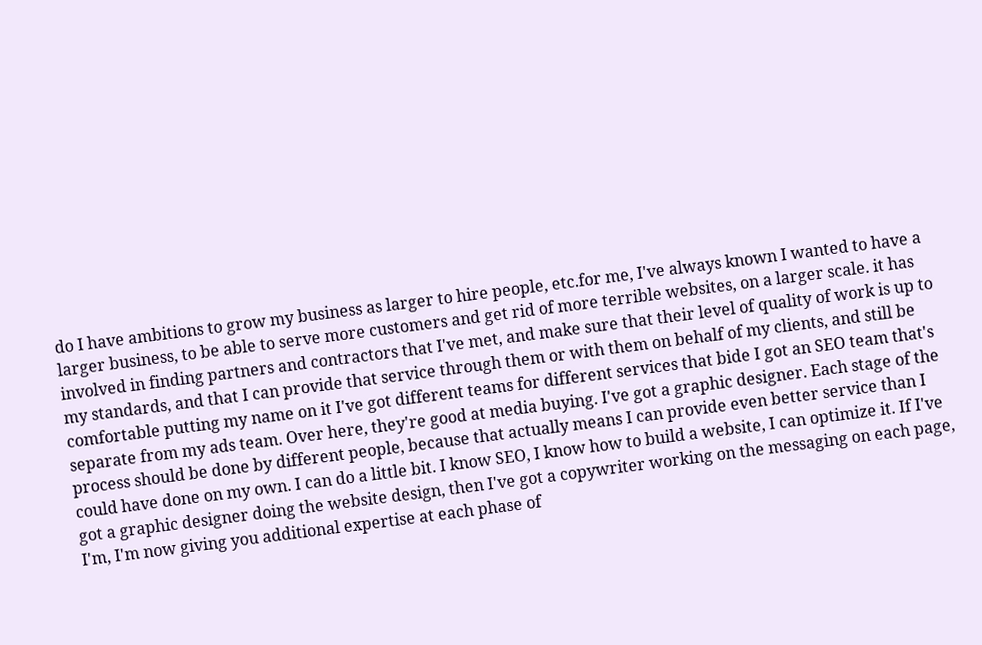do I have ambitions to grow my business as larger to hire people, etc.for me, I've always known I wanted to have a larger business, to be able to serve more customers and get rid of more terrible websites, on a larger scale. it has involved in finding partners and contractors that I've met, and make sure that their level of quality of work is up to my standards, and that I can provide that service through them or with them on behalf of my clients, and still be comfortable putting my name on it I've got different teams for different services that bide I got an SEO team that's separate from my ads team. Over here, they're good at media buying. I've got a graphic designer. Each stage of the process should be done by different people, because that actually means I can provide even better service than I could have done on my own. I can do a little bit. I know SEO, I know how to build a website, I can optimize it. If I've got a graphic designer doing the website design, then I've got a copywriter working on the messaging on each page, I'm, I'm now giving you additional expertise at each phase of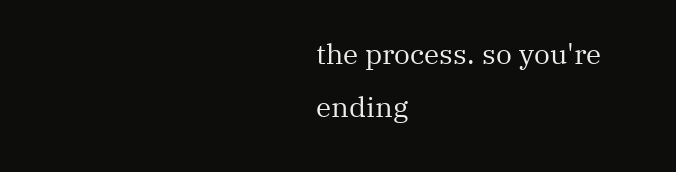the process. so you're ending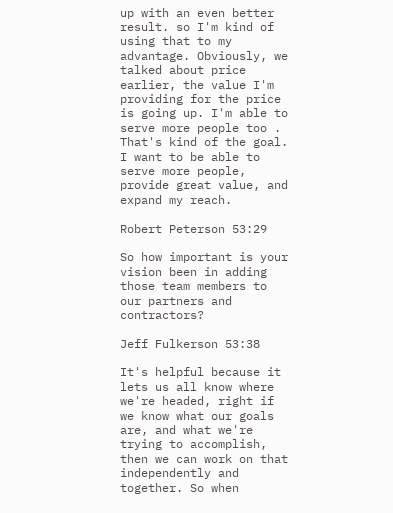up with an even better result. so I'm kind of using that to my advantage. Obviously, we talked about price earlier, the value I'm providing for the price is going up. I'm able to serve more people too . That's kind of the goal. I want to be able to serve more people, provide great value, and expand my reach.

Robert Peterson 53:29

So how important is your vision been in adding those team members to our partners and contractors?

Jeff Fulkerson 53:38

It's helpful because it lets us all know where we're headed, right if we know what our goals are, and what we're trying to accomplish, then we can work on that independently and together. So when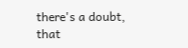there's a doubt, that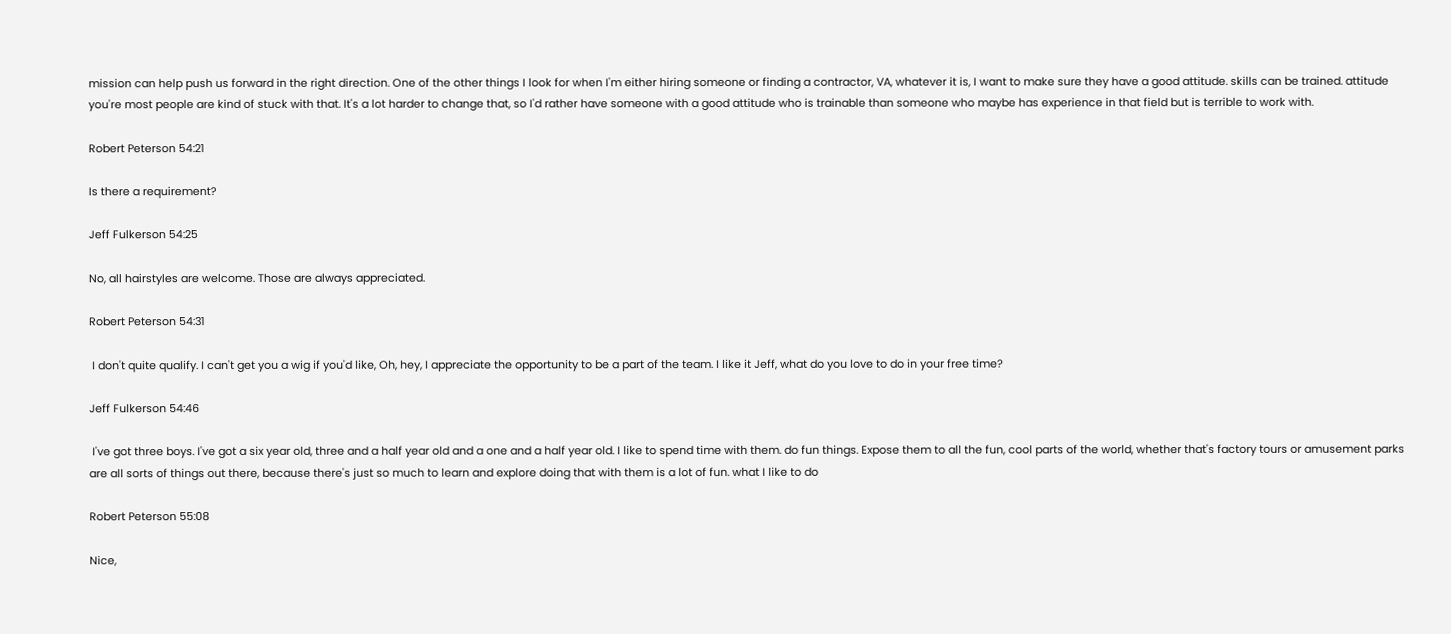mission can help push us forward in the right direction. One of the other things I look for when I'm either hiring someone or finding a contractor, VA, whatever it is, I want to make sure they have a good attitude. skills can be trained. attitude you're most people are kind of stuck with that. It's a lot harder to change that, so I'd rather have someone with a good attitude who is trainable than someone who maybe has experience in that field but is terrible to work with.

Robert Peterson 54:21

Is there a requirement?

Jeff Fulkerson 54:25

No, all hairstyles are welcome. Those are always appreciated.

Robert Peterson 54:31

 I don't quite qualify. I can't get you a wig if you'd like, Oh, hey, I appreciate the opportunity to be a part of the team. I like it Jeff, what do you love to do in your free time?

Jeff Fulkerson 54:46

 I've got three boys. I've got a six year old, three and a half year old and a one and a half year old. I like to spend time with them. do fun things. Expose them to all the fun, cool parts of the world, whether that's factory tours or amusement parks are all sorts of things out there, because there's just so much to learn and explore doing that with them is a lot of fun. what I like to do

Robert Peterson 55:08

Nice,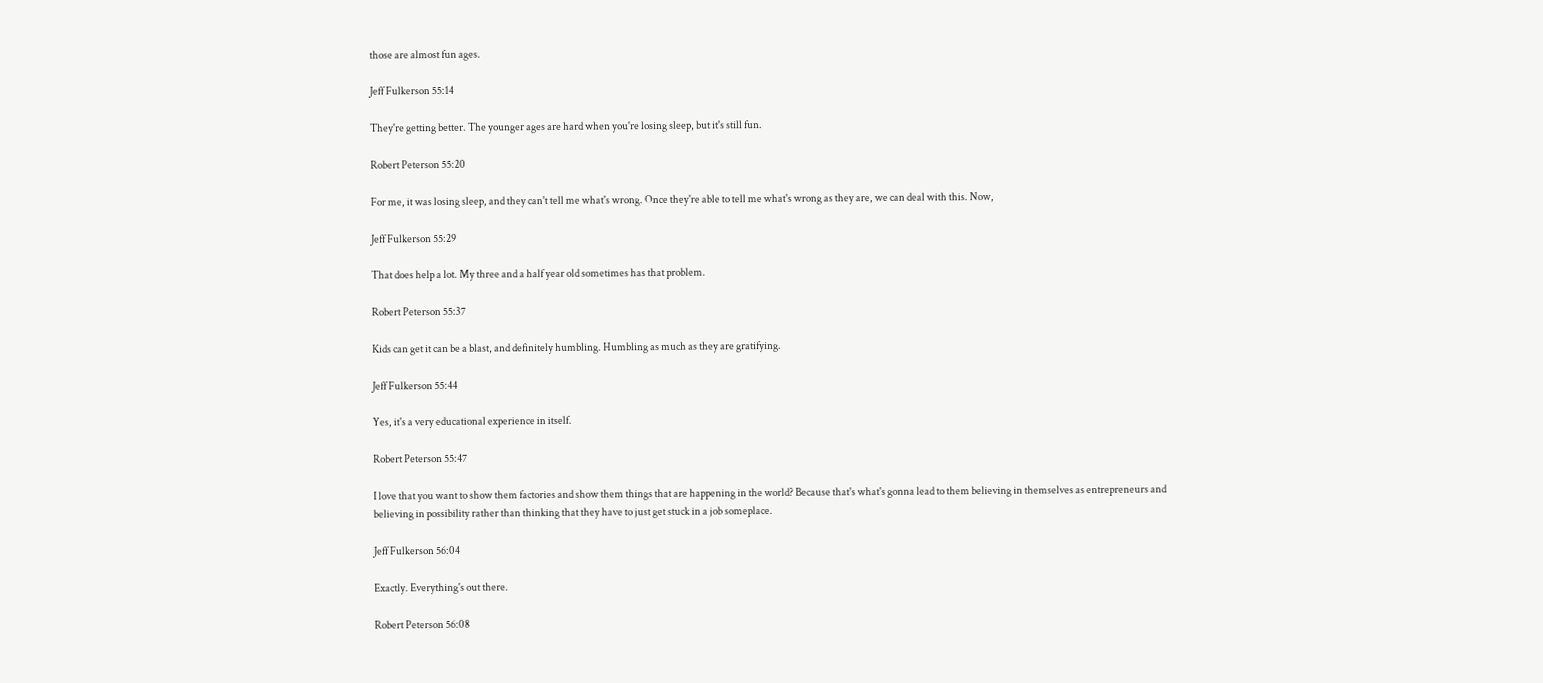those are almost fun ages.

Jeff Fulkerson 55:14

They're getting better. The younger ages are hard when you're losing sleep, but it's still fun.

Robert Peterson 55:20

For me, it was losing sleep, and they can't tell me what's wrong. Once they're able to tell me what's wrong as they are, we can deal with this. Now,

Jeff Fulkerson 55:29

That does help a lot. My three and a half year old sometimes has that problem.

Robert Peterson 55:37

Kids can get it can be a blast, and definitely humbling. Humbling as much as they are gratifying.

Jeff Fulkerson 55:44

Yes, it's a very educational experience in itself.

Robert Peterson 55:47

I love that you want to show them factories and show them things that are happening in the world? Because that's what's gonna lead to them believing in themselves as entrepreneurs and believing in possibility rather than thinking that they have to just get stuck in a job someplace.

Jeff Fulkerson 56:04

Exactly. Everything's out there.

Robert Peterson 56:08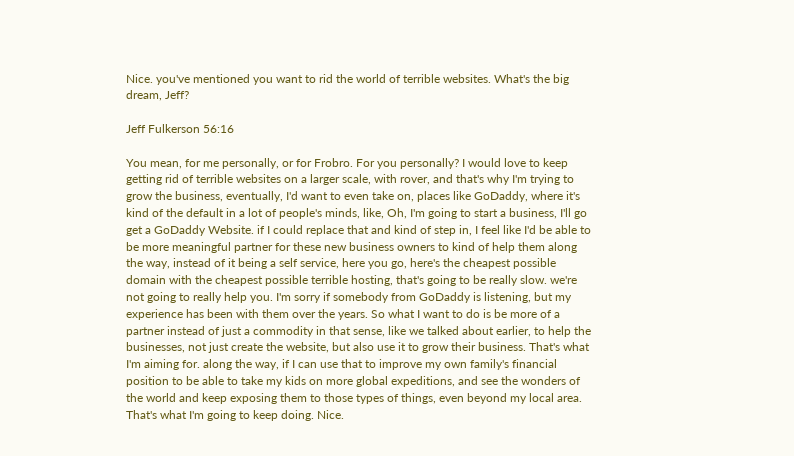Nice. you've mentioned you want to rid the world of terrible websites. What's the big dream, Jeff?

Jeff Fulkerson 56:16

You mean, for me personally, or for Frobro. For you personally? I would love to keep getting rid of terrible websites on a larger scale, with rover, and that's why I'm trying to grow the business, eventually, I'd want to even take on, places like GoDaddy, where it's kind of the default in a lot of people's minds, like, Oh, I'm going to start a business, I'll go get a GoDaddy Website. if I could replace that and kind of step in, I feel like I'd be able to be more meaningful partner for these new business owners to kind of help them along the way, instead of it being a self service, here you go, here's the cheapest possible domain with the cheapest possible terrible hosting, that's going to be really slow. we're not going to really help you. I'm sorry if somebody from GoDaddy is listening, but my experience has been with them over the years. So what I want to do is be more of a partner instead of just a commodity in that sense, like we talked about earlier, to help the businesses, not just create the website, but also use it to grow their business. That's what I'm aiming for. along the way, if I can use that to improve my own family's financial position to be able to take my kids on more global expeditions, and see the wonders of the world and keep exposing them to those types of things, even beyond my local area. That's what I'm going to keep doing. Nice.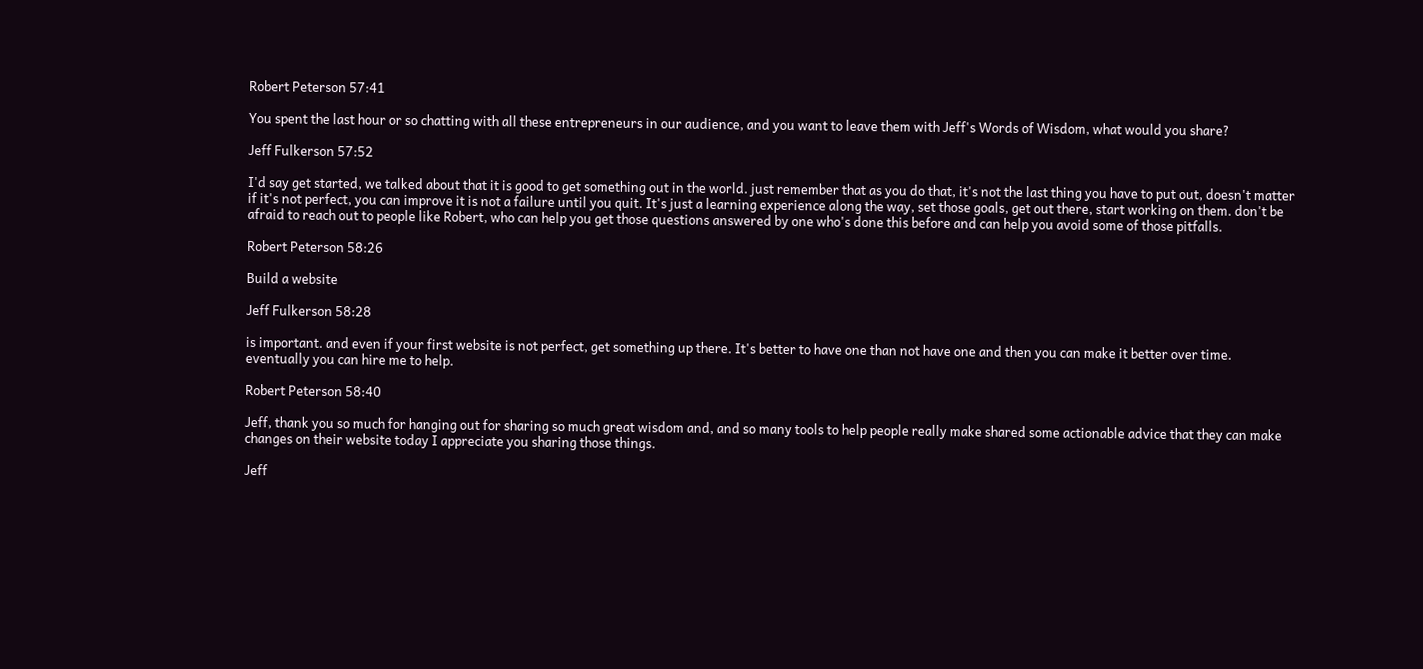Robert Peterson 57:41

You spent the last hour or so chatting with all these entrepreneurs in our audience, and you want to leave them with Jeff's Words of Wisdom, what would you share?

Jeff Fulkerson 57:52

I'd say get started, we talked about that it is good to get something out in the world. just remember that as you do that, it's not the last thing you have to put out, doesn't matter if it's not perfect, you can improve it is not a failure until you quit. It's just a learning experience along the way, set those goals, get out there, start working on them. don't be afraid to reach out to people like Robert, who can help you get those questions answered by one who's done this before and can help you avoid some of those pitfalls.

Robert Peterson 58:26

Build a website

Jeff Fulkerson 58:28

is important. and even if your first website is not perfect, get something up there. It's better to have one than not have one and then you can make it better over time. eventually you can hire me to help.

Robert Peterson 58:40

Jeff, thank you so much for hanging out for sharing so much great wisdom and, and so many tools to help people really make shared some actionable advice that they can make changes on their website today I appreciate you sharing those things.

Jeff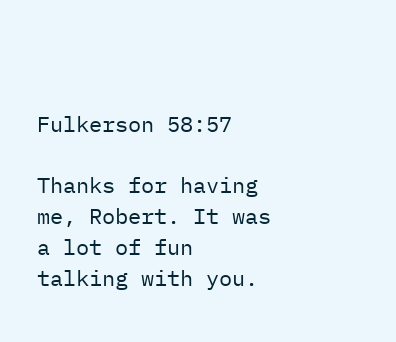Fulkerson 58:57

Thanks for having me, Robert. It was a lot of fun talking with you.